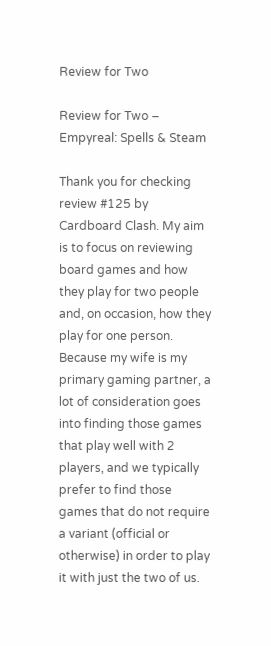Review for Two

Review for Two – Empyreal: Spells & Steam

Thank you for checking review #125 by Cardboard Clash. My aim is to focus on reviewing board games and how they play for two people and, on occasion, how they play for one person. Because my wife is my primary gaming partner, a lot of consideration goes into finding those games that play well with 2 players, and we typically prefer to find those games that do not require a variant (official or otherwise) in order to play it with just the two of us.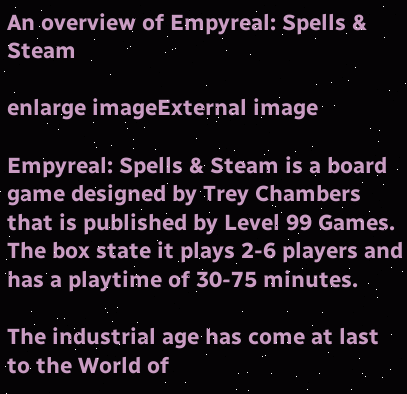An overview of Empyreal: Spells & Steam

enlarge imageExternal image

Empyreal: Spells & Steam is a board game designed by Trey Chambers that is published by Level 99 Games. The box state it plays 2-6 players and has a playtime of 30-75 minutes.

The industrial age has come at last to the World of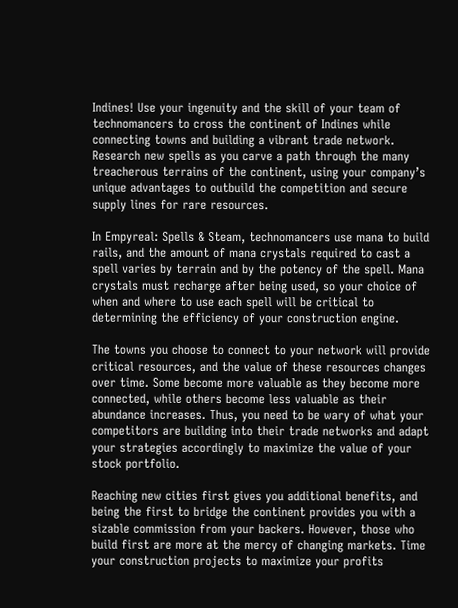Indines! Use your ingenuity and the skill of your team of technomancers to cross the continent of Indines while connecting towns and building a vibrant trade network. Research new spells as you carve a path through the many treacherous terrains of the continent, using your company’s unique advantages to outbuild the competition and secure supply lines for rare resources.

In Empyreal: Spells & Steam, technomancers use mana to build rails, and the amount of mana crystals required to cast a spell varies by terrain and by the potency of the spell. Mana crystals must recharge after being used, so your choice of when and where to use each spell will be critical to determining the efficiency of your construction engine.

The towns you choose to connect to your network will provide critical resources, and the value of these resources changes over time. Some become more valuable as they become more connected, while others become less valuable as their abundance increases. Thus, you need to be wary of what your competitors are building into their trade networks and adapt your strategies accordingly to maximize the value of your stock portfolio.

Reaching new cities first gives you additional benefits, and being the first to bridge the continent provides you with a sizable commission from your backers. However, those who build first are more at the mercy of changing markets. Time your construction projects to maximize your profits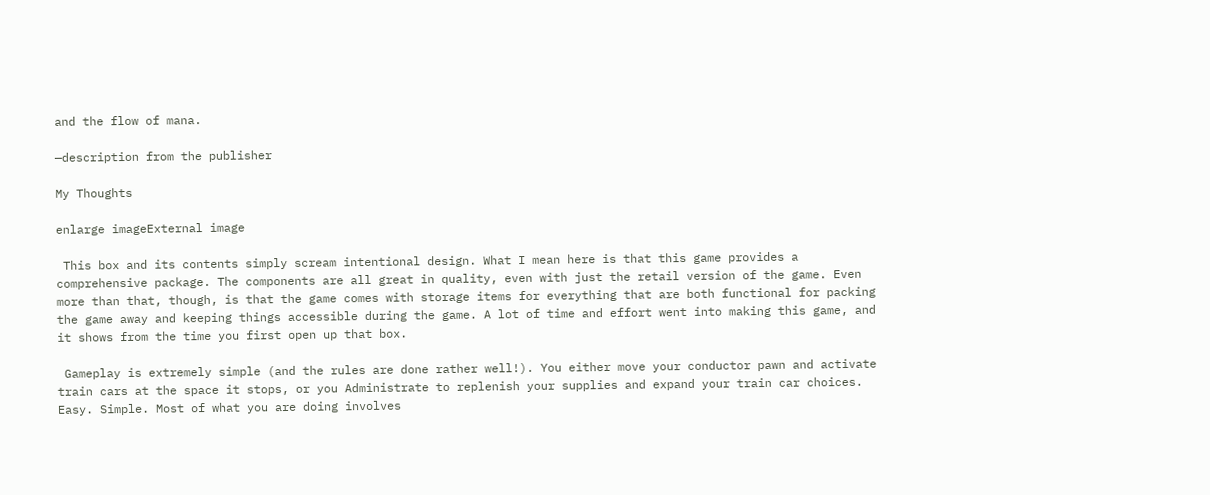and the flow of mana.

—description from the publisher

My Thoughts

enlarge imageExternal image

 This box and its contents simply scream intentional design. What I mean here is that this game provides a comprehensive package. The components are all great in quality, even with just the retail version of the game. Even more than that, though, is that the game comes with storage items for everything that are both functional for packing the game away and keeping things accessible during the game. A lot of time and effort went into making this game, and it shows from the time you first open up that box.

 Gameplay is extremely simple (and the rules are done rather well!). You either move your conductor pawn and activate train cars at the space it stops, or you Administrate to replenish your supplies and expand your train car choices. Easy. Simple. Most of what you are doing involves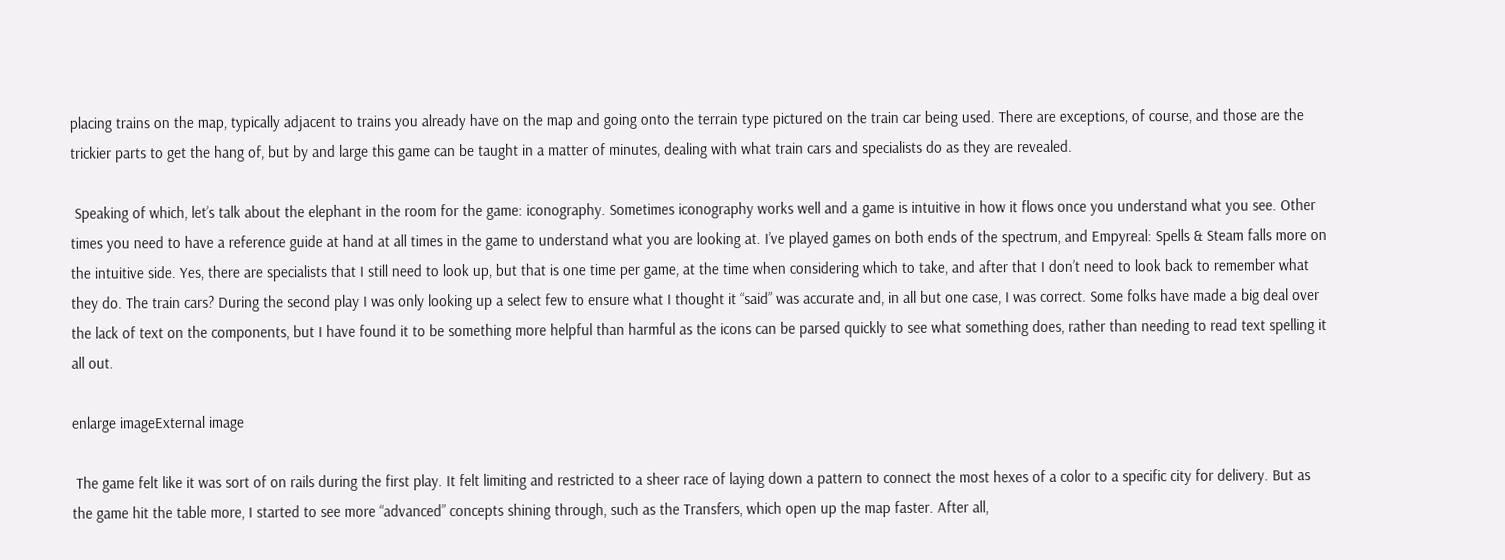placing trains on the map, typically adjacent to trains you already have on the map and going onto the terrain type pictured on the train car being used. There are exceptions, of course, and those are the trickier parts to get the hang of, but by and large this game can be taught in a matter of minutes, dealing with what train cars and specialists do as they are revealed.

 Speaking of which, let’s talk about the elephant in the room for the game: iconography. Sometimes iconography works well and a game is intuitive in how it flows once you understand what you see. Other times you need to have a reference guide at hand at all times in the game to understand what you are looking at. I’ve played games on both ends of the spectrum, and Empyreal: Spells & Steam falls more on the intuitive side. Yes, there are specialists that I still need to look up, but that is one time per game, at the time when considering which to take, and after that I don’t need to look back to remember what they do. The train cars? During the second play I was only looking up a select few to ensure what I thought it “said” was accurate and, in all but one case, I was correct. Some folks have made a big deal over the lack of text on the components, but I have found it to be something more helpful than harmful as the icons can be parsed quickly to see what something does, rather than needing to read text spelling it all out.

enlarge imageExternal image

 The game felt like it was sort of on rails during the first play. It felt limiting and restricted to a sheer race of laying down a pattern to connect the most hexes of a color to a specific city for delivery. But as the game hit the table more, I started to see more “advanced” concepts shining through, such as the Transfers, which open up the map faster. After all,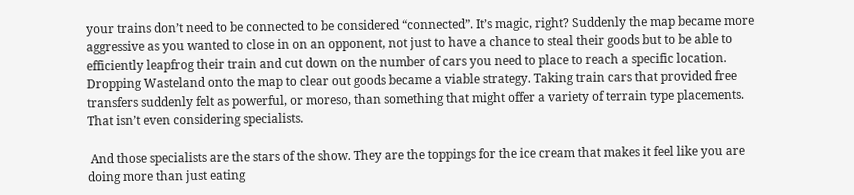your trains don’t need to be connected to be considered “connected”. It’s magic, right? Suddenly the map became more aggressive as you wanted to close in on an opponent, not just to have a chance to steal their goods but to be able to efficiently leapfrog their train and cut down on the number of cars you need to place to reach a specific location. Dropping Wasteland onto the map to clear out goods became a viable strategy. Taking train cars that provided free transfers suddenly felt as powerful, or moreso, than something that might offer a variety of terrain type placements. That isn’t even considering specialists.

 And those specialists are the stars of the show. They are the toppings for the ice cream that makes it feel like you are doing more than just eating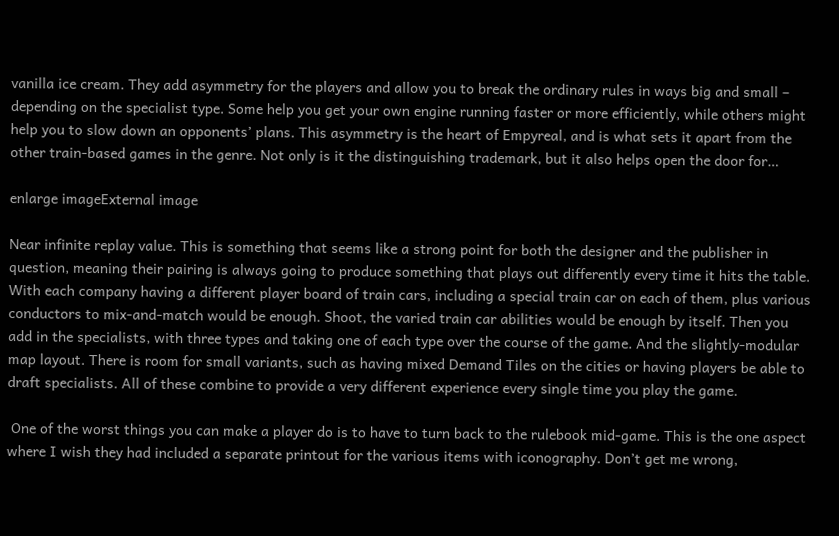vanilla ice cream. They add asymmetry for the players and allow you to break the ordinary rules in ways big and small – depending on the specialist type. Some help you get your own engine running faster or more efficiently, while others might help you to slow down an opponents’ plans. This asymmetry is the heart of Empyreal, and is what sets it apart from the other train-based games in the genre. Not only is it the distinguishing trademark, but it also helps open the door for…

enlarge imageExternal image

Near infinite replay value. This is something that seems like a strong point for both the designer and the publisher in question, meaning their pairing is always going to produce something that plays out differently every time it hits the table. With each company having a different player board of train cars, including a special train car on each of them, plus various conductors to mix-and-match would be enough. Shoot, the varied train car abilities would be enough by itself. Then you add in the specialists, with three types and taking one of each type over the course of the game. And the slightly-modular map layout. There is room for small variants, such as having mixed Demand Tiles on the cities or having players be able to draft specialists. All of these combine to provide a very different experience every single time you play the game.

 One of the worst things you can make a player do is to have to turn back to the rulebook mid-game. This is the one aspect where I wish they had included a separate printout for the various items with iconography. Don’t get me wrong,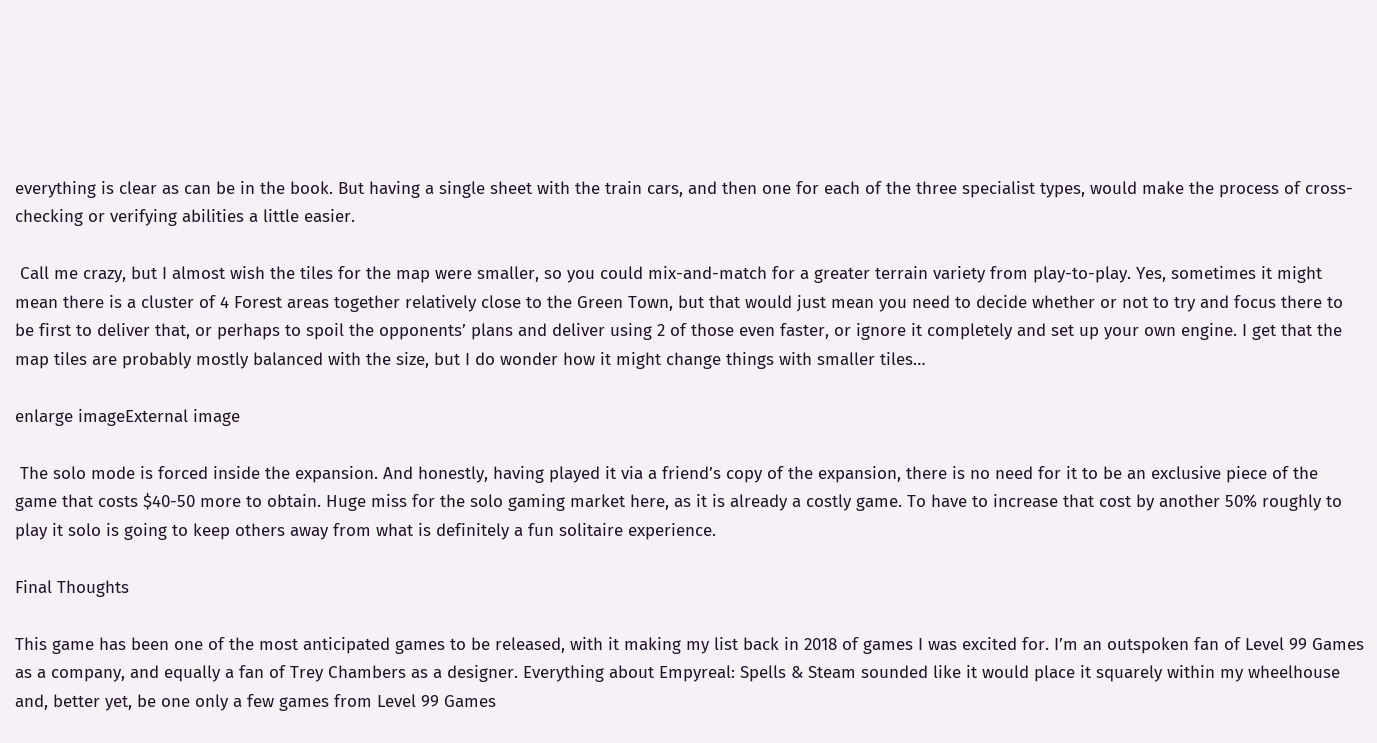everything is clear as can be in the book. But having a single sheet with the train cars, and then one for each of the three specialist types, would make the process of cross-checking or verifying abilities a little easier.

 Call me crazy, but I almost wish the tiles for the map were smaller, so you could mix-and-match for a greater terrain variety from play-to-play. Yes, sometimes it might mean there is a cluster of 4 Forest areas together relatively close to the Green Town, but that would just mean you need to decide whether or not to try and focus there to be first to deliver that, or perhaps to spoil the opponents’ plans and deliver using 2 of those even faster, or ignore it completely and set up your own engine. I get that the map tiles are probably mostly balanced with the size, but I do wonder how it might change things with smaller tiles…

enlarge imageExternal image

 The solo mode is forced inside the expansion. And honestly, having played it via a friend’s copy of the expansion, there is no need for it to be an exclusive piece of the game that costs $40-50 more to obtain. Huge miss for the solo gaming market here, as it is already a costly game. To have to increase that cost by another 50% roughly to play it solo is going to keep others away from what is definitely a fun solitaire experience.

Final Thoughts

This game has been one of the most anticipated games to be released, with it making my list back in 2018 of games I was excited for. I’m an outspoken fan of Level 99 Games as a company, and equally a fan of Trey Chambers as a designer. Everything about Empyreal: Spells & Steam sounded like it would place it squarely within my wheelhouse and, better yet, be one only a few games from Level 99 Games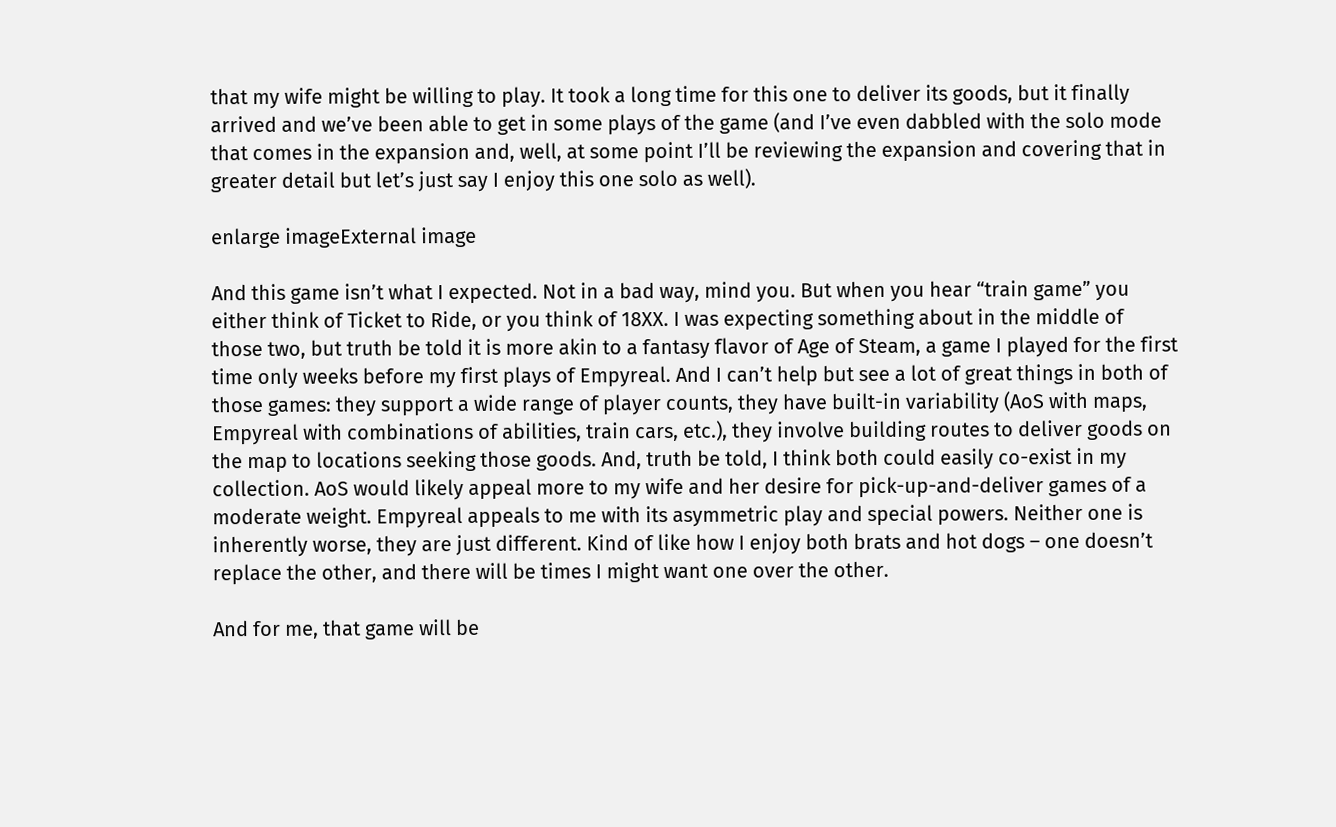that my wife might be willing to play. It took a long time for this one to deliver its goods, but it finally arrived and we’ve been able to get in some plays of the game (and I’ve even dabbled with the solo mode that comes in the expansion and, well, at some point I’ll be reviewing the expansion and covering that in greater detail but let’s just say I enjoy this one solo as well).

enlarge imageExternal image

And this game isn’t what I expected. Not in a bad way, mind you. But when you hear “train game” you either think of Ticket to Ride, or you think of 18XX. I was expecting something about in the middle of those two, but truth be told it is more akin to a fantasy flavor of Age of Steam, a game I played for the first time only weeks before my first plays of Empyreal. And I can’t help but see a lot of great things in both of those games: they support a wide range of player counts, they have built-in variability (AoS with maps, Empyreal with combinations of abilities, train cars, etc.), they involve building routes to deliver goods on the map to locations seeking those goods. And, truth be told, I think both could easily co-exist in my collection. AoS would likely appeal more to my wife and her desire for pick-up-and-deliver games of a moderate weight. Empyreal appeals to me with its asymmetric play and special powers. Neither one is inherently worse, they are just different. Kind of like how I enjoy both brats and hot dogs – one doesn’t replace the other, and there will be times I might want one over the other.

And for me, that game will be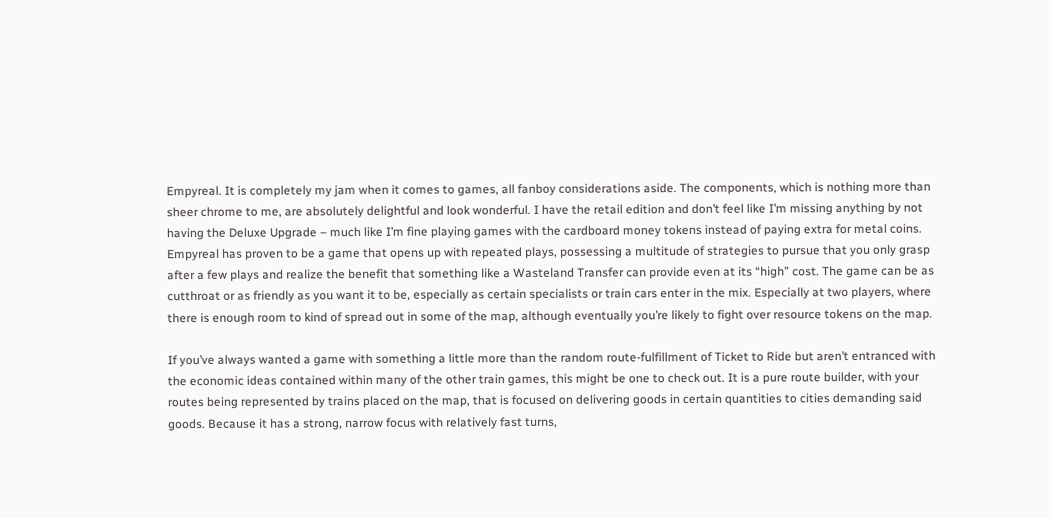Empyreal. It is completely my jam when it comes to games, all fanboy considerations aside. The components, which is nothing more than sheer chrome to me, are absolutely delightful and look wonderful. I have the retail edition and don’t feel like I’m missing anything by not having the Deluxe Upgrade – much like I’m fine playing games with the cardboard money tokens instead of paying extra for metal coins. Empyreal has proven to be a game that opens up with repeated plays, possessing a multitude of strategies to pursue that you only grasp after a few plays and realize the benefit that something like a Wasteland Transfer can provide even at its “high” cost. The game can be as cutthroat or as friendly as you want it to be, especially as certain specialists or train cars enter in the mix. Especially at two players, where there is enough room to kind of spread out in some of the map, although eventually you’re likely to fight over resource tokens on the map.

If you’ve always wanted a game with something a little more than the random route-fulfillment of Ticket to Ride but aren’t entranced with the economic ideas contained within many of the other train games, this might be one to check out. It is a pure route builder, with your routes being represented by trains placed on the map, that is focused on delivering goods in certain quantities to cities demanding said goods. Because it has a strong, narrow focus with relatively fast turns,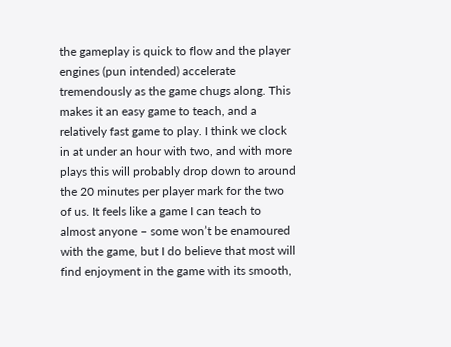the gameplay is quick to flow and the player engines (pun intended) accelerate tremendously as the game chugs along. This makes it an easy game to teach, and a relatively fast game to play. I think we clock in at under an hour with two, and with more plays this will probably drop down to around the 20 minutes per player mark for the two of us. It feels like a game I can teach to almost anyone – some won’t be enamoured with the game, but I do believe that most will find enjoyment in the game with its smooth,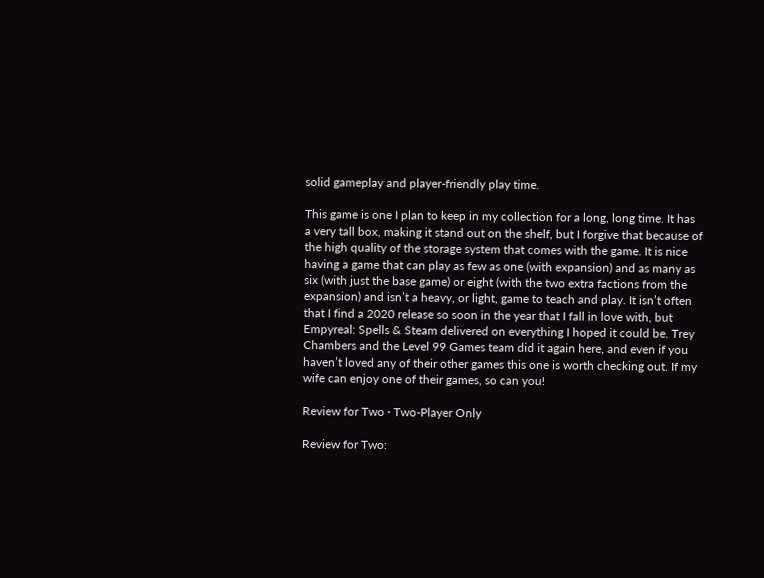solid gameplay and player-friendly play time.

This game is one I plan to keep in my collection for a long, long time. It has a very tall box, making it stand out on the shelf, but I forgive that because of the high quality of the storage system that comes with the game. It is nice having a game that can play as few as one (with expansion) and as many as six (with just the base game) or eight (with the two extra factions from the expansion) and isn’t a heavy, or light, game to teach and play. It isn’t often that I find a 2020 release so soon in the year that I fall in love with, but Empyreal: Spells & Steam delivered on everything I hoped it could be. Trey Chambers and the Level 99 Games team did it again here, and even if you haven’t loved any of their other games this one is worth checking out. If my wife can enjoy one of their games, so can you!

Review for Two · Two-Player Only

Review for Two: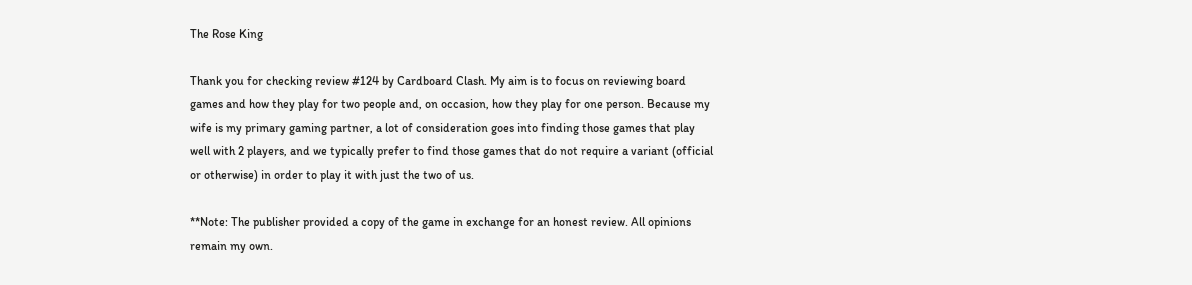The Rose King

Thank you for checking review #124 by Cardboard Clash. My aim is to focus on reviewing board games and how they play for two people and, on occasion, how they play for one person. Because my wife is my primary gaming partner, a lot of consideration goes into finding those games that play well with 2 players, and we typically prefer to find those games that do not require a variant (official or otherwise) in order to play it with just the two of us.

**Note: The publisher provided a copy of the game in exchange for an honest review. All opinions remain my own.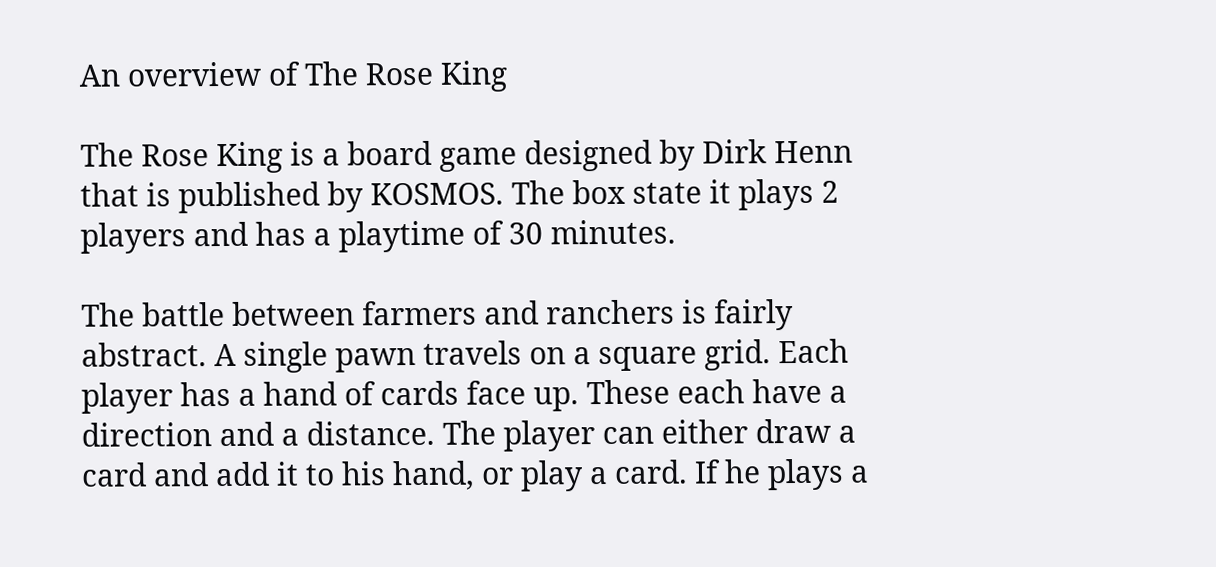An overview of The Rose King

The Rose King is a board game designed by Dirk Henn that is published by KOSMOS. The box state it plays 2 players and has a playtime of 30 minutes.

The battle between farmers and ranchers is fairly abstract. A single pawn travels on a square grid. Each player has a hand of cards face up. These each have a direction and a distance. The player can either draw a card and add it to his hand, or play a card. If he plays a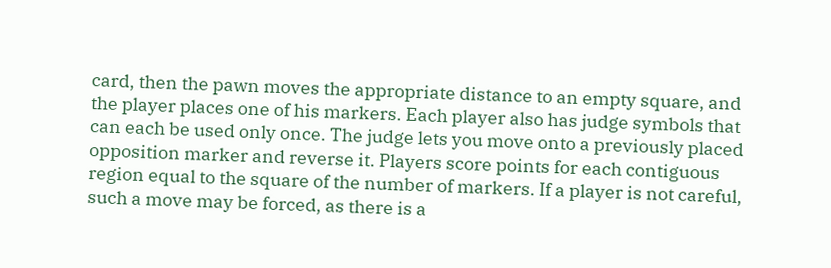card, then the pawn moves the appropriate distance to an empty square, and the player places one of his markers. Each player also has judge symbols that can each be used only once. The judge lets you move onto a previously placed opposition marker and reverse it. Players score points for each contiguous region equal to the square of the number of markers. If a player is not careful, such a move may be forced, as there is a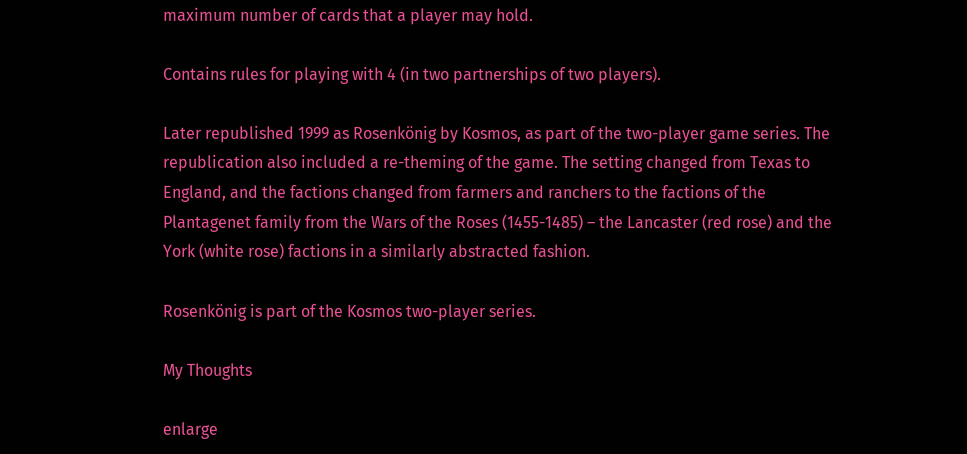maximum number of cards that a player may hold.

Contains rules for playing with 4 (in two partnerships of two players).

Later republished 1999 as Rosenkönig by Kosmos, as part of the two-player game series. The republication also included a re-theming of the game. The setting changed from Texas to England, and the factions changed from farmers and ranchers to the factions of the Plantagenet family from the Wars of the Roses (1455-1485) – the Lancaster (red rose) and the York (white rose) factions in a similarly abstracted fashion.

Rosenkönig is part of the Kosmos two-player series.

My Thoughts

enlarge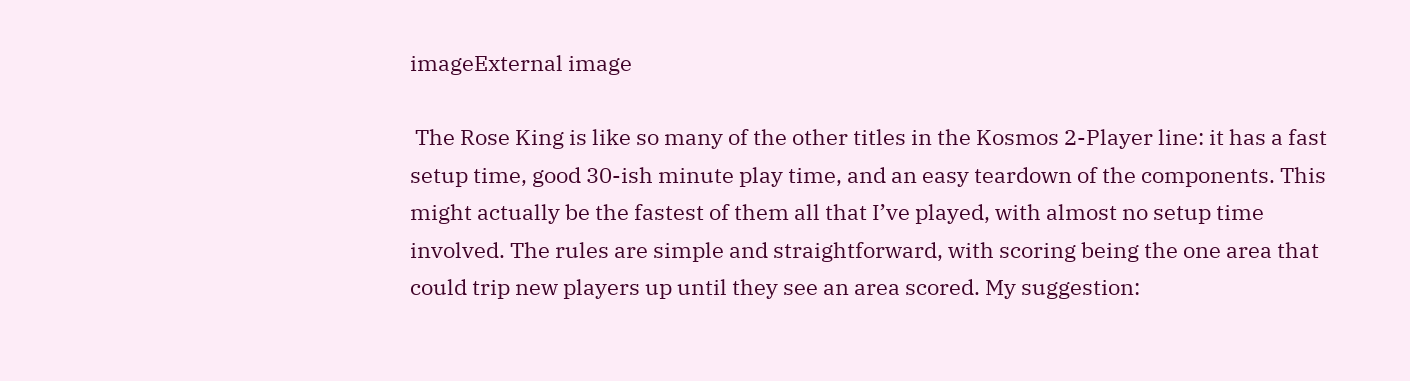imageExternal image

 The Rose King is like so many of the other titles in the Kosmos 2-Player line: it has a fast setup time, good 30-ish minute play time, and an easy teardown of the components. This might actually be the fastest of them all that I’ve played, with almost no setup time involved. The rules are simple and straightforward, with scoring being the one area that could trip new players up until they see an area scored. My suggestion: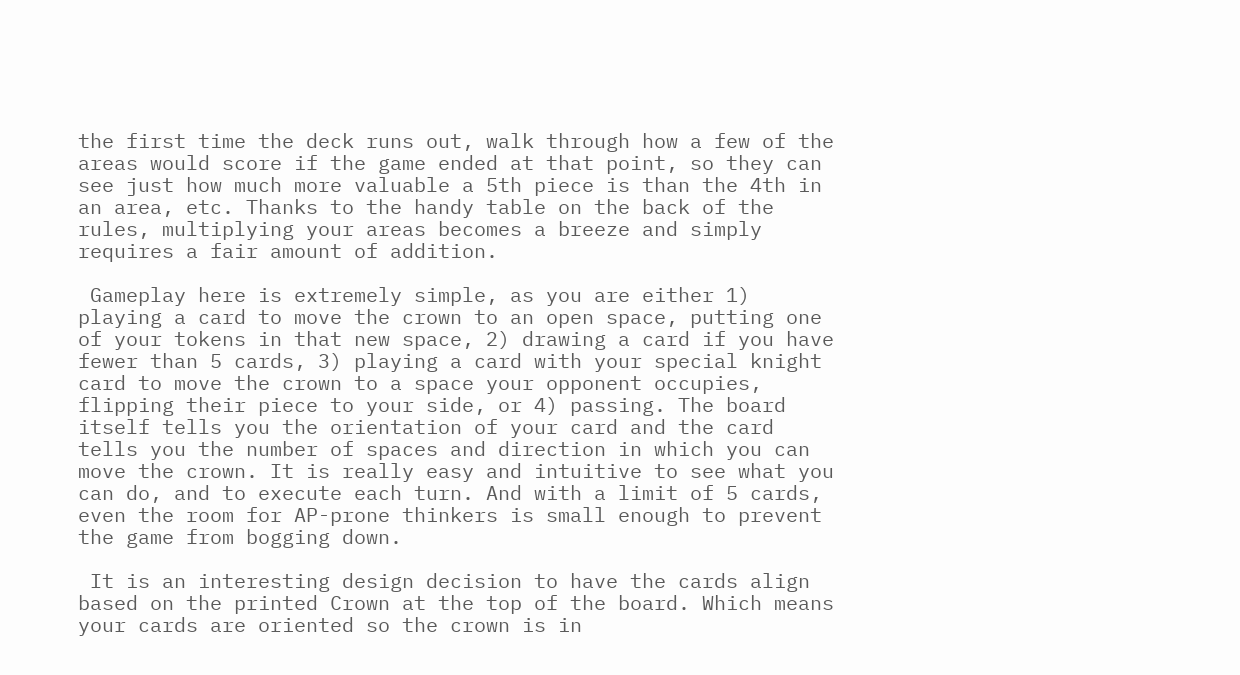the first time the deck runs out, walk through how a few of the areas would score if the game ended at that point, so they can see just how much more valuable a 5th piece is than the 4th in an area, etc. Thanks to the handy table on the back of the rules, multiplying your areas becomes a breeze and simply requires a fair amount of addition.

 Gameplay here is extremely simple, as you are either 1) playing a card to move the crown to an open space, putting one of your tokens in that new space, 2) drawing a card if you have fewer than 5 cards, 3) playing a card with your special knight card to move the crown to a space your opponent occupies, flipping their piece to your side, or 4) passing. The board itself tells you the orientation of your card and the card tells you the number of spaces and direction in which you can move the crown. It is really easy and intuitive to see what you can do, and to execute each turn. And with a limit of 5 cards, even the room for AP-prone thinkers is small enough to prevent the game from bogging down.

 It is an interesting design decision to have the cards align based on the printed Crown at the top of the board. Which means your cards are oriented so the crown is in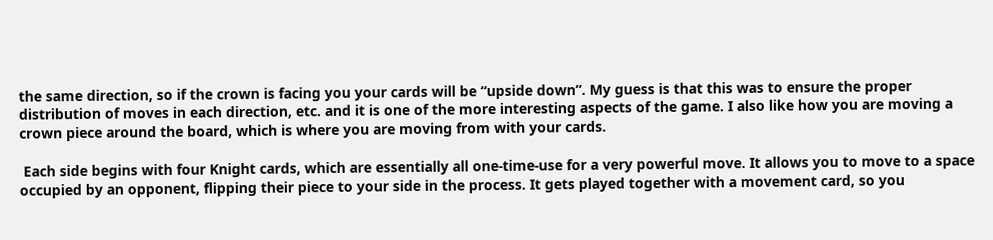the same direction, so if the crown is facing you your cards will be “upside down”. My guess is that this was to ensure the proper distribution of moves in each direction, etc. and it is one of the more interesting aspects of the game. I also like how you are moving a crown piece around the board, which is where you are moving from with your cards.

 Each side begins with four Knight cards, which are essentially all one-time-use for a very powerful move. It allows you to move to a space occupied by an opponent, flipping their piece to your side in the process. It gets played together with a movement card, so you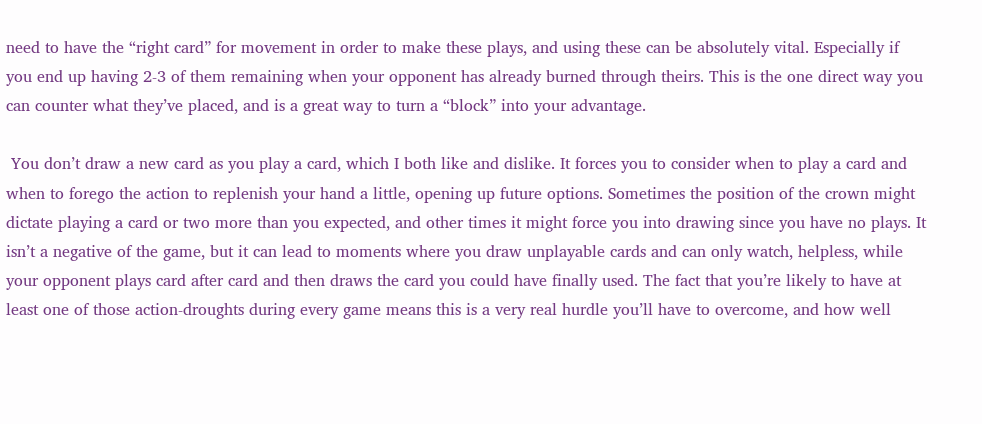need to have the “right card” for movement in order to make these plays, and using these can be absolutely vital. Especially if you end up having 2-3 of them remaining when your opponent has already burned through theirs. This is the one direct way you can counter what they’ve placed, and is a great way to turn a “block” into your advantage.

 You don’t draw a new card as you play a card, which I both like and dislike. It forces you to consider when to play a card and when to forego the action to replenish your hand a little, opening up future options. Sometimes the position of the crown might dictate playing a card or two more than you expected, and other times it might force you into drawing since you have no plays. It isn’t a negative of the game, but it can lead to moments where you draw unplayable cards and can only watch, helpless, while your opponent plays card after card and then draws the card you could have finally used. The fact that you’re likely to have at least one of those action-droughts during every game means this is a very real hurdle you’ll have to overcome, and how well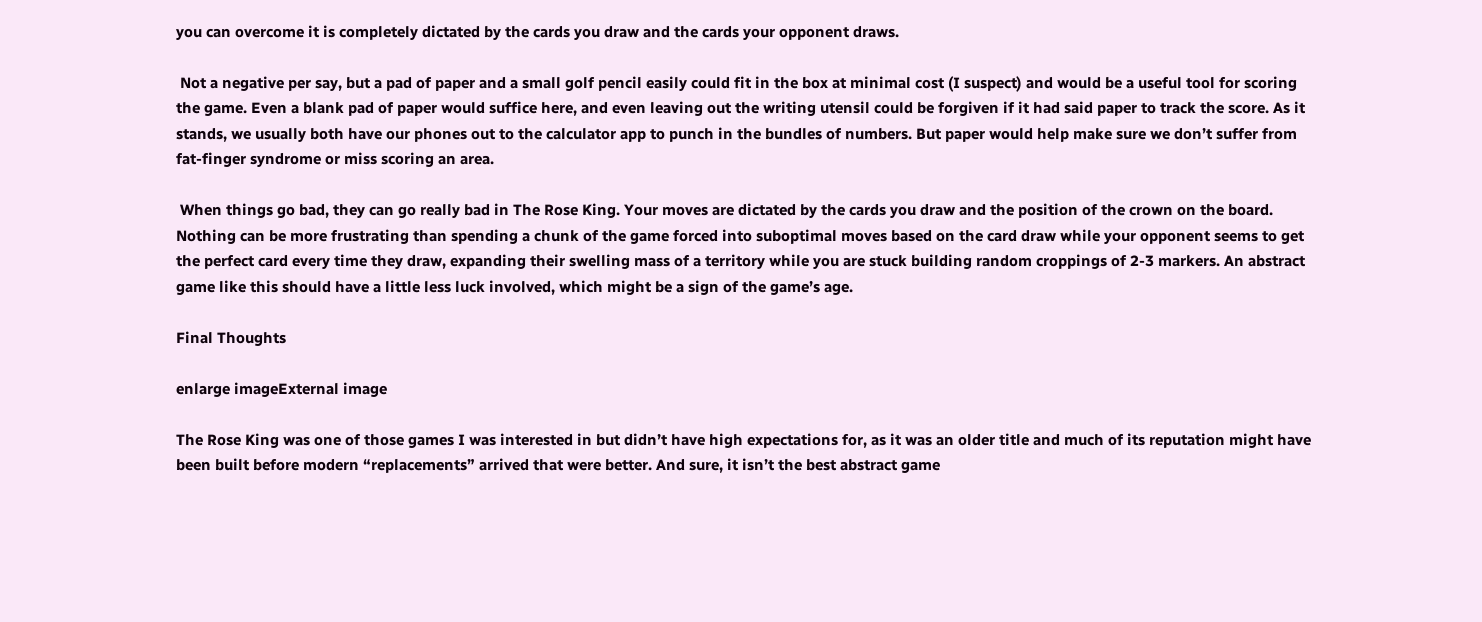you can overcome it is completely dictated by the cards you draw and the cards your opponent draws.

 Not a negative per say, but a pad of paper and a small golf pencil easily could fit in the box at minimal cost (I suspect) and would be a useful tool for scoring the game. Even a blank pad of paper would suffice here, and even leaving out the writing utensil could be forgiven if it had said paper to track the score. As it stands, we usually both have our phones out to the calculator app to punch in the bundles of numbers. But paper would help make sure we don’t suffer from fat-finger syndrome or miss scoring an area.

 When things go bad, they can go really bad in The Rose King. Your moves are dictated by the cards you draw and the position of the crown on the board. Nothing can be more frustrating than spending a chunk of the game forced into suboptimal moves based on the card draw while your opponent seems to get the perfect card every time they draw, expanding their swelling mass of a territory while you are stuck building random croppings of 2-3 markers. An abstract game like this should have a little less luck involved, which might be a sign of the game’s age.

Final Thoughts

enlarge imageExternal image

The Rose King was one of those games I was interested in but didn’t have high expectations for, as it was an older title and much of its reputation might have been built before modern “replacements” arrived that were better. And sure, it isn’t the best abstract game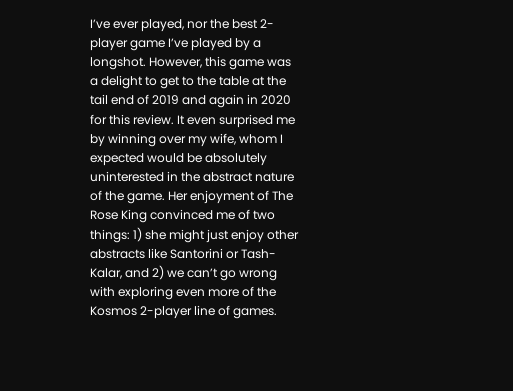I’ve ever played, nor the best 2-player game I’ve played by a longshot. However, this game was a delight to get to the table at the tail end of 2019 and again in 2020 for this review. It even surprised me by winning over my wife, whom I expected would be absolutely uninterested in the abstract nature of the game. Her enjoyment of The Rose King convinced me of two things: 1) she might just enjoy other abstracts like Santorini or Tash-Kalar, and 2) we can’t go wrong with exploring even more of the Kosmos 2-player line of games.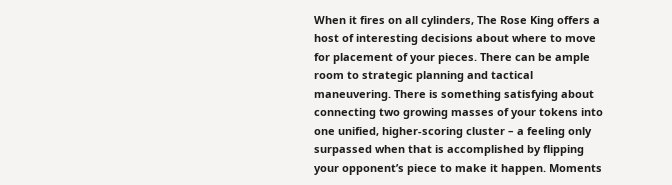When it fires on all cylinders, The Rose King offers a host of interesting decisions about where to move for placement of your pieces. There can be ample room to strategic planning and tactical maneuvering. There is something satisfying about connecting two growing masses of your tokens into one unified, higher-scoring cluster – a feeling only surpassed when that is accomplished by flipping your opponent’s piece to make it happen. Moments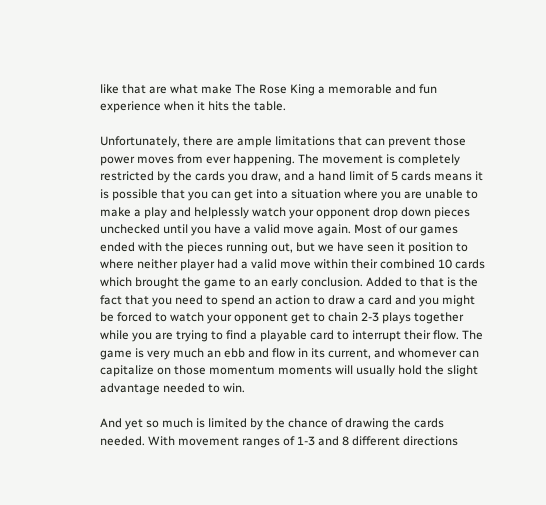like that are what make The Rose King a memorable and fun experience when it hits the table.

Unfortunately, there are ample limitations that can prevent those power moves from ever happening. The movement is completely restricted by the cards you draw, and a hand limit of 5 cards means it is possible that you can get into a situation where you are unable to make a play and helplessly watch your opponent drop down pieces unchecked until you have a valid move again. Most of our games ended with the pieces running out, but we have seen it position to where neither player had a valid move within their combined 10 cards which brought the game to an early conclusion. Added to that is the fact that you need to spend an action to draw a card and you might be forced to watch your opponent get to chain 2-3 plays together while you are trying to find a playable card to interrupt their flow. The game is very much an ebb and flow in its current, and whomever can capitalize on those momentum moments will usually hold the slight advantage needed to win.

And yet so much is limited by the chance of drawing the cards needed. With movement ranges of 1-3 and 8 different directions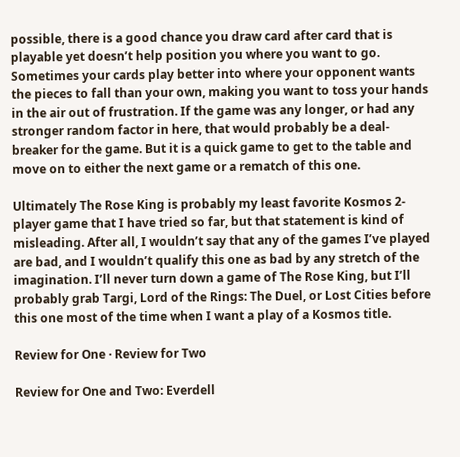possible, there is a good chance you draw card after card that is playable yet doesn’t help position you where you want to go. Sometimes your cards play better into where your opponent wants the pieces to fall than your own, making you want to toss your hands in the air out of frustration. If the game was any longer, or had any stronger random factor in here, that would probably be a deal-breaker for the game. But it is a quick game to get to the table and move on to either the next game or a rematch of this one.

Ultimately The Rose King is probably my least favorite Kosmos 2-player game that I have tried so far, but that statement is kind of misleading. After all, I wouldn’t say that any of the games I’ve played are bad, and I wouldn’t qualify this one as bad by any stretch of the imagination. I’ll never turn down a game of The Rose King, but I’ll probably grab Targi, Lord of the Rings: The Duel, or Lost Cities before this one most of the time when I want a play of a Kosmos title.

Review for One · Review for Two

Review for One and Two: Everdell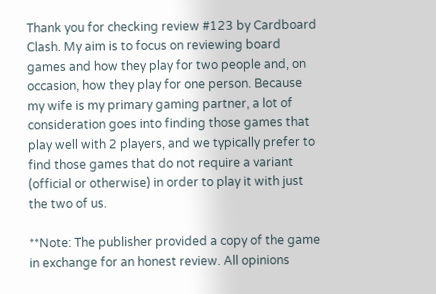Thank you for checking review #123 by Cardboard Clash. My aim is to focus on reviewing board games and how they play for two people and, on occasion, how they play for one person. Because my wife is my primary gaming partner, a lot of consideration goes into finding those games that play well with 2 players, and we typically prefer to find those games that do not require a variant (official or otherwise) in order to play it with just the two of us.

**Note: The publisher provided a copy of the game in exchange for an honest review. All opinions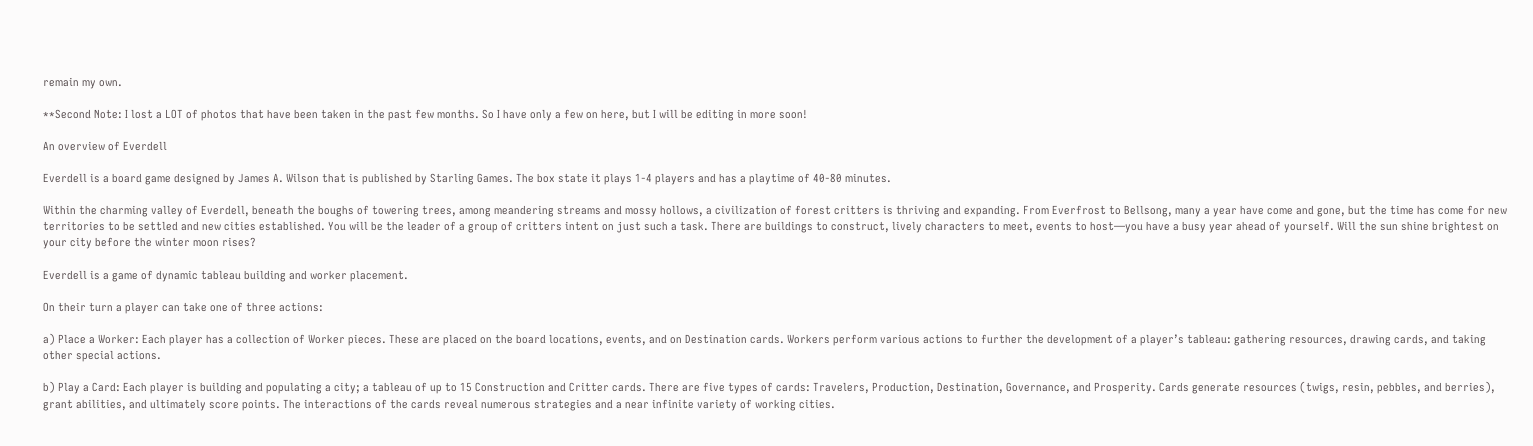remain my own.

**Second Note: I lost a LOT of photos that have been taken in the past few months. So I have only a few on here, but I will be editing in more soon!

An overview of Everdell

Everdell is a board game designed by James A. Wilson that is published by Starling Games. The box state it plays 1-4 players and has a playtime of 40-80 minutes.

Within the charming valley of Everdell, beneath the boughs of towering trees, among meandering streams and mossy hollows, a civilization of forest critters is thriving and expanding. From Everfrost to Bellsong, many a year have come and gone, but the time has come for new territories to be settled and new cities established. You will be the leader of a group of critters intent on just such a task. There are buildings to construct, lively characters to meet, events to host—you have a busy year ahead of yourself. Will the sun shine brightest on your city before the winter moon rises?

Everdell is a game of dynamic tableau building and worker placement.

On their turn a player can take one of three actions:

a) Place a Worker: Each player has a collection of Worker pieces. These are placed on the board locations, events, and on Destination cards. Workers perform various actions to further the development of a player’s tableau: gathering resources, drawing cards, and taking other special actions.

b) Play a Card: Each player is building and populating a city; a tableau of up to 15 Construction and Critter cards. There are five types of cards: Travelers, Production, Destination, Governance, and Prosperity. Cards generate resources (twigs, resin, pebbles, and berries), grant abilities, and ultimately score points. The interactions of the cards reveal numerous strategies and a near infinite variety of working cities.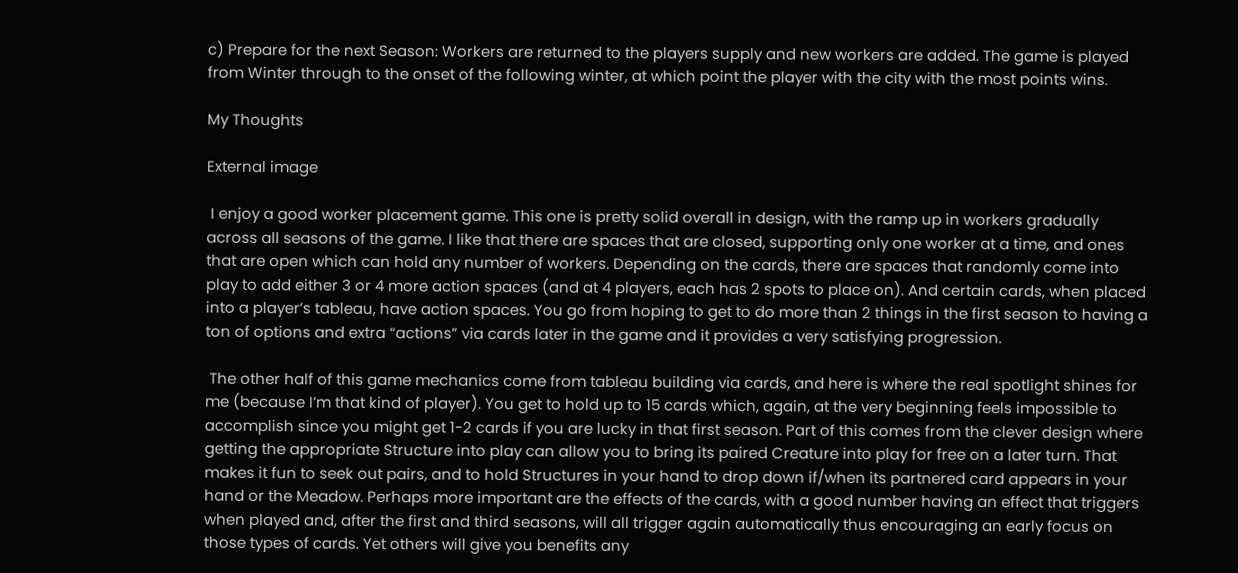c) Prepare for the next Season: Workers are returned to the players supply and new workers are added. The game is played from Winter through to the onset of the following winter, at which point the player with the city with the most points wins.

My Thoughts

External image

 I enjoy a good worker placement game. This one is pretty solid overall in design, with the ramp up in workers gradually across all seasons of the game. I like that there are spaces that are closed, supporting only one worker at a time, and ones that are open which can hold any number of workers. Depending on the cards, there are spaces that randomly come into play to add either 3 or 4 more action spaces (and at 4 players, each has 2 spots to place on). And certain cards, when placed into a player’s tableau, have action spaces. You go from hoping to get to do more than 2 things in the first season to having a ton of options and extra “actions” via cards later in the game and it provides a very satisfying progression.

 The other half of this game mechanics come from tableau building via cards, and here is where the real spotlight shines for me (because I’m that kind of player). You get to hold up to 15 cards which, again, at the very beginning feels impossible to accomplish since you might get 1-2 cards if you are lucky in that first season. Part of this comes from the clever design where getting the appropriate Structure into play can allow you to bring its paired Creature into play for free on a later turn. That makes it fun to seek out pairs, and to hold Structures in your hand to drop down if/when its partnered card appears in your hand or the Meadow. Perhaps more important are the effects of the cards, with a good number having an effect that triggers when played and, after the first and third seasons, will all trigger again automatically thus encouraging an early focus on those types of cards. Yet others will give you benefits any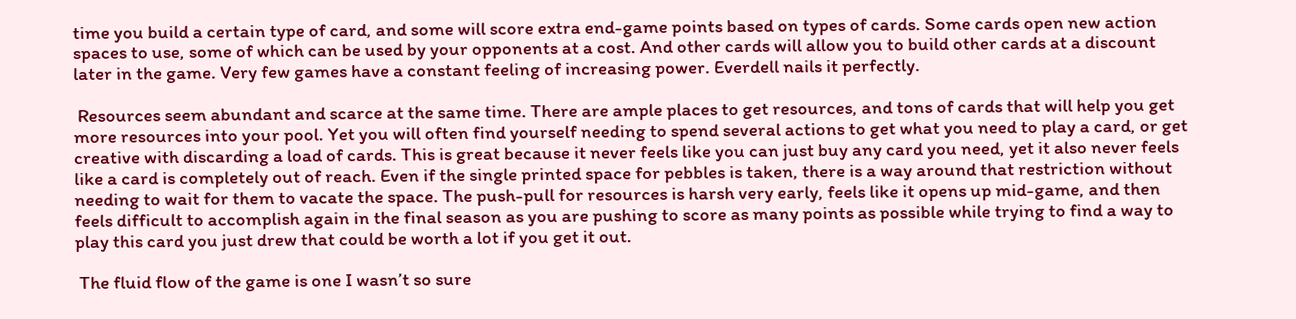time you build a certain type of card, and some will score extra end-game points based on types of cards. Some cards open new action spaces to use, some of which can be used by your opponents at a cost. And other cards will allow you to build other cards at a discount later in the game. Very few games have a constant feeling of increasing power. Everdell nails it perfectly.

 Resources seem abundant and scarce at the same time. There are ample places to get resources, and tons of cards that will help you get more resources into your pool. Yet you will often find yourself needing to spend several actions to get what you need to play a card, or get creative with discarding a load of cards. This is great because it never feels like you can just buy any card you need, yet it also never feels like a card is completely out of reach. Even if the single printed space for pebbles is taken, there is a way around that restriction without needing to wait for them to vacate the space. The push-pull for resources is harsh very early, feels like it opens up mid-game, and then feels difficult to accomplish again in the final season as you are pushing to score as many points as possible while trying to find a way to play this card you just drew that could be worth a lot if you get it out.

 The fluid flow of the game is one I wasn’t so sure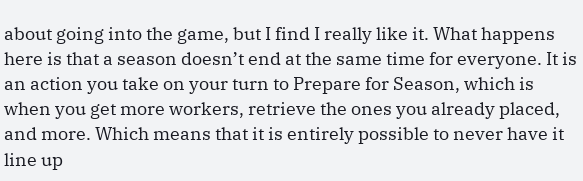about going into the game, but I find I really like it. What happens here is that a season doesn’t end at the same time for everyone. It is an action you take on your turn to Prepare for Season, which is when you get more workers, retrieve the ones you already placed, and more. Which means that it is entirely possible to never have it line up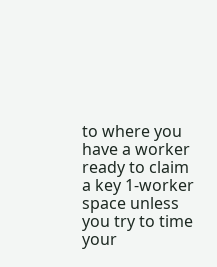to where you have a worker ready to claim a key 1-worker space unless you try to time your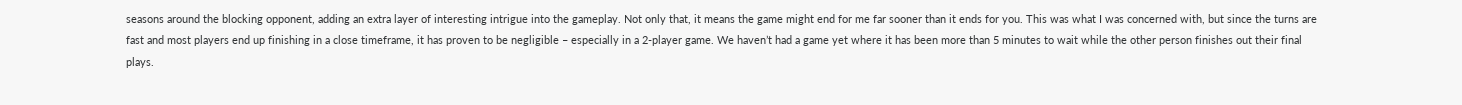seasons around the blocking opponent, adding an extra layer of interesting intrigue into the gameplay. Not only that, it means the game might end for me far sooner than it ends for you. This was what I was concerned with, but since the turns are fast and most players end up finishing in a close timeframe, it has proven to be negligible – especially in a 2-player game. We haven’t had a game yet where it has been more than 5 minutes to wait while the other person finishes out their final plays.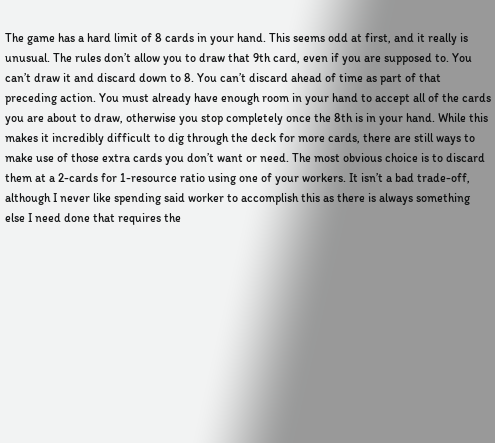The game has a hard limit of 8 cards in your hand. This seems odd at first, and it really is unusual. The rules don’t allow you to draw that 9th card, even if you are supposed to. You can’t draw it and discard down to 8. You can’t discard ahead of time as part of that preceding action. You must already have enough room in your hand to accept all of the cards you are about to draw, otherwise you stop completely once the 8th is in your hand. While this makes it incredibly difficult to dig through the deck for more cards, there are still ways to make use of those extra cards you don’t want or need. The most obvious choice is to discard them at a 2-cards for 1-resource ratio using one of your workers. It isn’t a bad trade-off, although I never like spending said worker to accomplish this as there is always something else I need done that requires the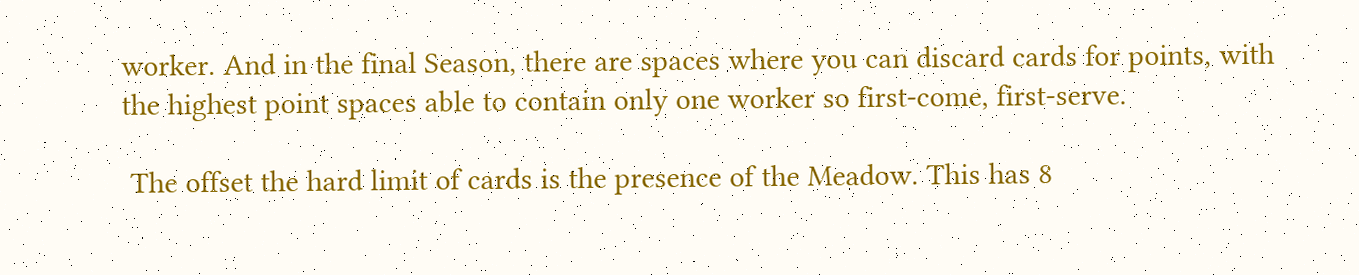worker. And in the final Season, there are spaces where you can discard cards for points, with the highest point spaces able to contain only one worker so first-come, first-serve.

 The offset the hard limit of cards is the presence of the Meadow. This has 8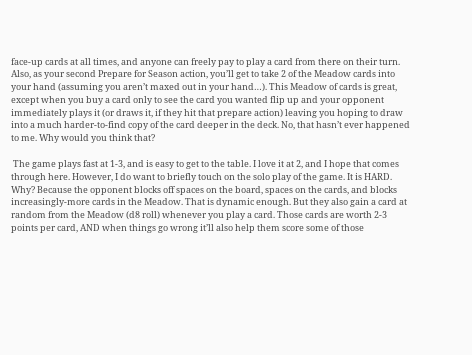face-up cards at all times, and anyone can freely pay to play a card from there on their turn. Also, as your second Prepare for Season action, you’ll get to take 2 of the Meadow cards into your hand (assuming you aren’t maxed out in your hand…). This Meadow of cards is great, except when you buy a card only to see the card you wanted flip up and your opponent immediately plays it (or draws it, if they hit that prepare action) leaving you hoping to draw into a much harder-to-find copy of the card deeper in the deck. No, that hasn’t ever happened to me. Why would you think that?

 The game plays fast at 1-3, and is easy to get to the table. I love it at 2, and I hope that comes through here. However, I do want to briefly touch on the solo play of the game. It is HARD. Why? Because the opponent blocks off spaces on the board, spaces on the cards, and blocks increasingly-more cards in the Meadow. That is dynamic enough. But they also gain a card at random from the Meadow (d8 roll) whenever you play a card. Those cards are worth 2-3 points per card, AND when things go wrong it’ll also help them score some of those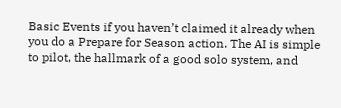Basic Events if you haven’t claimed it already when you do a Prepare for Season action. The AI is simple to pilot, the hallmark of a good solo system, and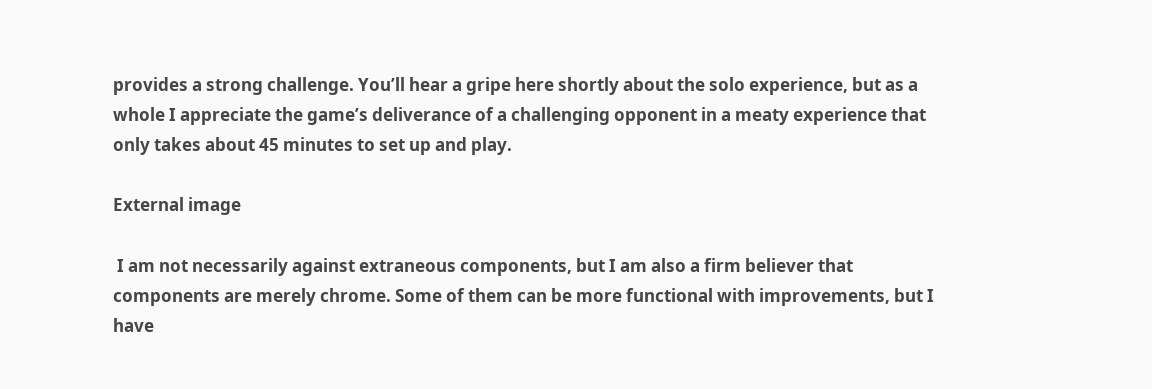provides a strong challenge. You’ll hear a gripe here shortly about the solo experience, but as a whole I appreciate the game’s deliverance of a challenging opponent in a meaty experience that only takes about 45 minutes to set up and play.

External image

 I am not necessarily against extraneous components, but I am also a firm believer that components are merely chrome. Some of them can be more functional with improvements, but I have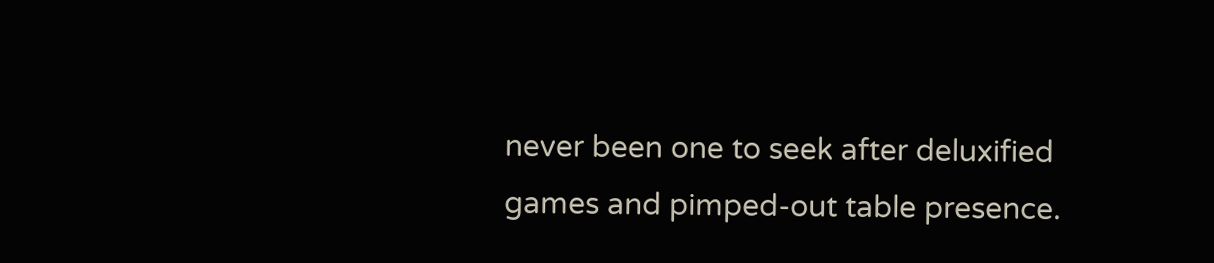never been one to seek after deluxified games and pimped-out table presence.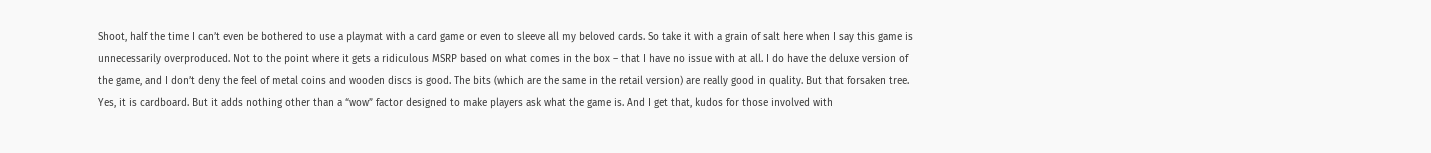Shoot, half the time I can’t even be bothered to use a playmat with a card game or even to sleeve all my beloved cards. So take it with a grain of salt here when I say this game is unnecessarily overproduced. Not to the point where it gets a ridiculous MSRP based on what comes in the box – that I have no issue with at all. I do have the deluxe version of the game, and I don’t deny the feel of metal coins and wooden discs is good. The bits (which are the same in the retail version) are really good in quality. But that forsaken tree. Yes, it is cardboard. But it adds nothing other than a “wow” factor designed to make players ask what the game is. And I get that, kudos for those involved with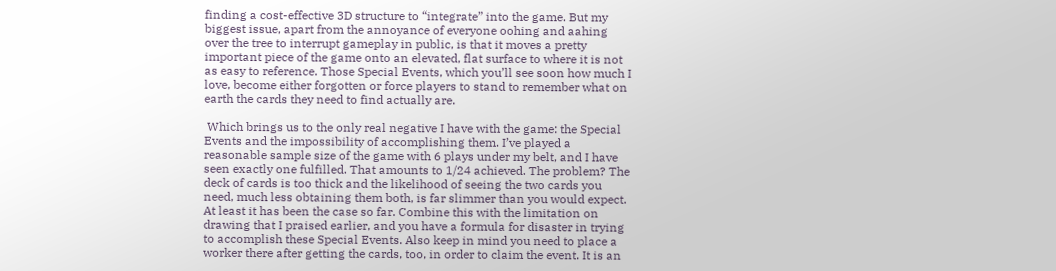finding a cost-effective 3D structure to “integrate” into the game. But my biggest issue, apart from the annoyance of everyone oohing and aahing over the tree to interrupt gameplay in public, is that it moves a pretty important piece of the game onto an elevated, flat surface to where it is not as easy to reference. Those Special Events, which you’ll see soon how much I love, become either forgotten or force players to stand to remember what on earth the cards they need to find actually are.

 Which brings us to the only real negative I have with the game: the Special Events and the impossibility of accomplishing them. I’ve played a reasonable sample size of the game with 6 plays under my belt, and I have seen exactly one fulfilled. That amounts to 1/24 achieved. The problem? The deck of cards is too thick and the likelihood of seeing the two cards you need, much less obtaining them both, is far slimmer than you would expect. At least it has been the case so far. Combine this with the limitation on drawing that I praised earlier, and you have a formula for disaster in trying to accomplish these Special Events. Also keep in mind you need to place a worker there after getting the cards, too, in order to claim the event. It is an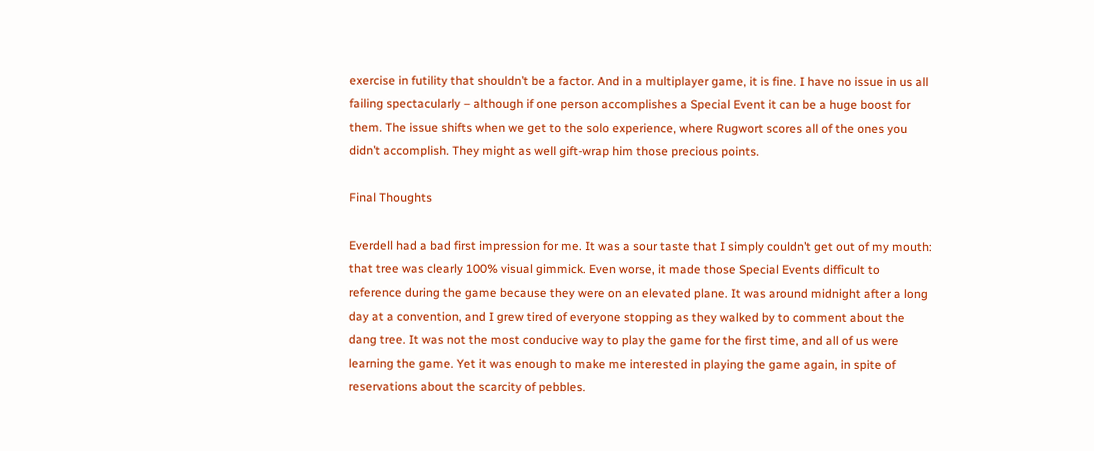exercise in futility that shouldn’t be a factor. And in a multiplayer game, it is fine. I have no issue in us all failing spectacularly – although if one person accomplishes a Special Event it can be a huge boost for them. The issue shifts when we get to the solo experience, where Rugwort scores all of the ones you didn’t accomplish. They might as well gift-wrap him those precious points.

Final Thoughts

Everdell had a bad first impression for me. It was a sour taste that I simply couldn’t get out of my mouth: that tree was clearly 100% visual gimmick. Even worse, it made those Special Events difficult to reference during the game because they were on an elevated plane. It was around midnight after a long day at a convention, and I grew tired of everyone stopping as they walked by to comment about the dang tree. It was not the most conducive way to play the game for the first time, and all of us were learning the game. Yet it was enough to make me interested in playing the game again, in spite of reservations about the scarcity of pebbles.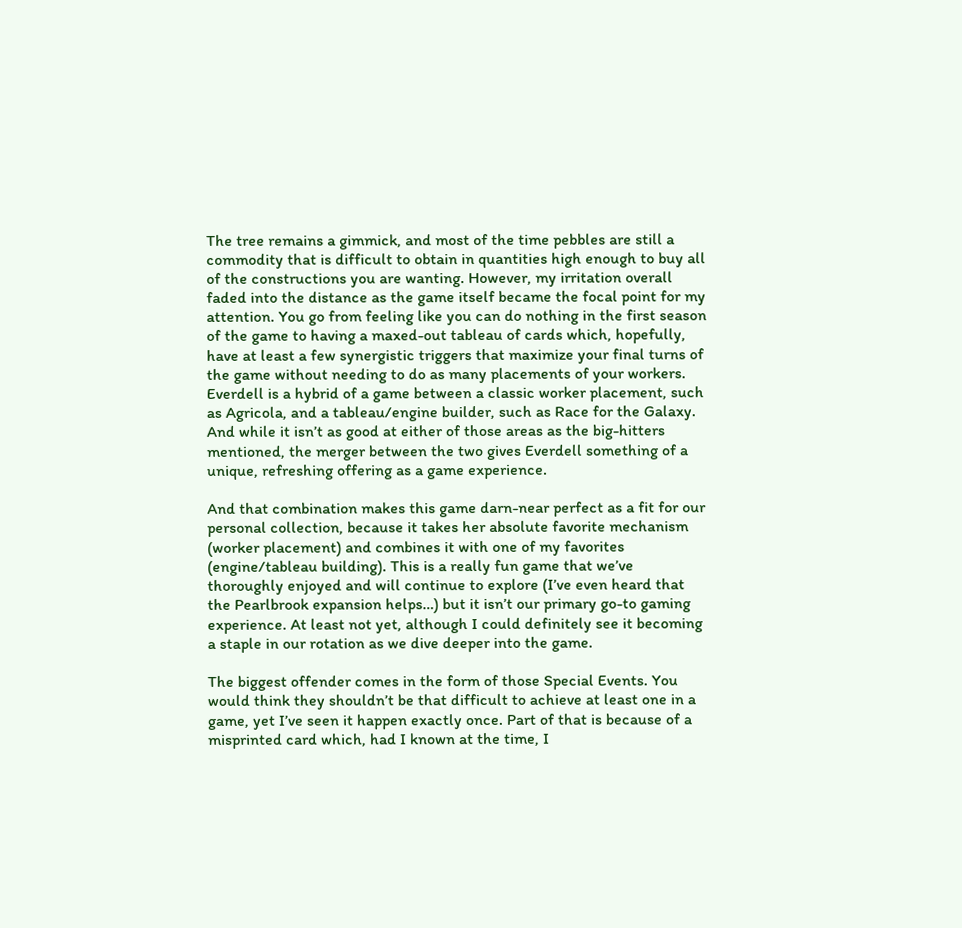The tree remains a gimmick, and most of the time pebbles are still a commodity that is difficult to obtain in quantities high enough to buy all of the constructions you are wanting. However, my irritation overall faded into the distance as the game itself became the focal point for my attention. You go from feeling like you can do nothing in the first season of the game to having a maxed-out tableau of cards which, hopefully, have at least a few synergistic triggers that maximize your final turns of the game without needing to do as many placements of your workers. Everdell is a hybrid of a game between a classic worker placement, such as Agricola, and a tableau/engine builder, such as Race for the Galaxy. And while it isn’t as good at either of those areas as the big-hitters mentioned, the merger between the two gives Everdell something of a unique, refreshing offering as a game experience.

And that combination makes this game darn-near perfect as a fit for our personal collection, because it takes her absolute favorite mechanism (worker placement) and combines it with one of my favorites (engine/tableau building). This is a really fun game that we’ve thoroughly enjoyed and will continue to explore (I’ve even heard that the Pearlbrook expansion helps…) but it isn’t our primary go-to gaming experience. At least not yet, although I could definitely see it becoming a staple in our rotation as we dive deeper into the game.

The biggest offender comes in the form of those Special Events. You would think they shouldn’t be that difficult to achieve at least one in a game, yet I’ve seen it happen exactly once. Part of that is because of a misprinted card which, had I known at the time, I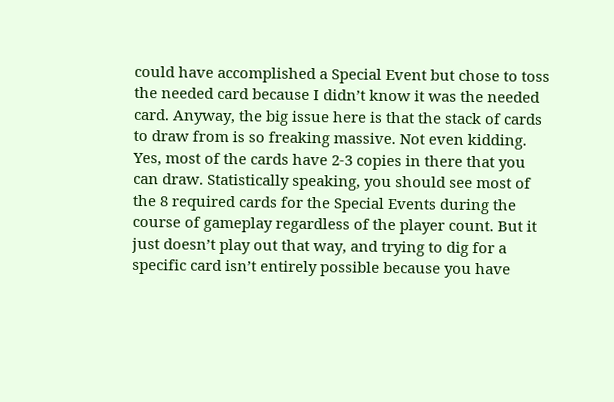could have accomplished a Special Event but chose to toss the needed card because I didn’t know it was the needed card. Anyway, the big issue here is that the stack of cards to draw from is so freaking massive. Not even kidding. Yes, most of the cards have 2-3 copies in there that you can draw. Statistically speaking, you should see most of the 8 required cards for the Special Events during the course of gameplay regardless of the player count. But it just doesn’t play out that way, and trying to dig for a specific card isn’t entirely possible because you have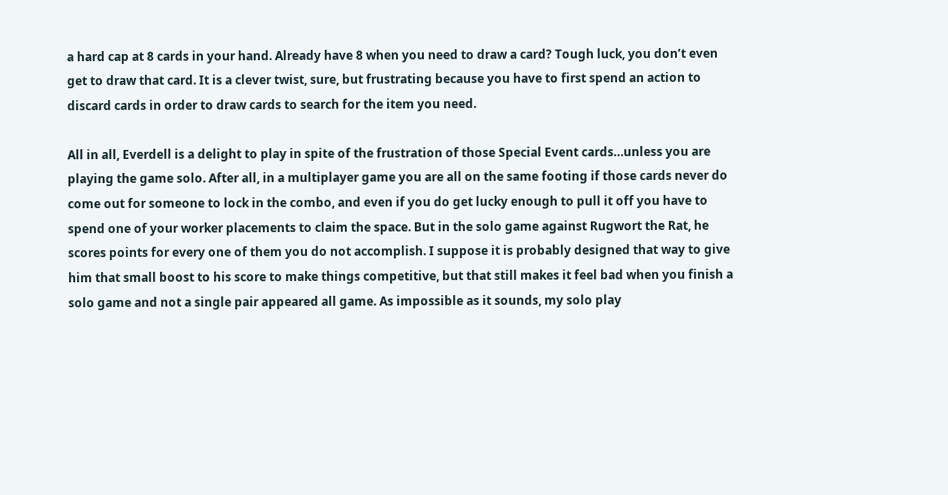a hard cap at 8 cards in your hand. Already have 8 when you need to draw a card? Tough luck, you don’t even get to draw that card. It is a clever twist, sure, but frustrating because you have to first spend an action to discard cards in order to draw cards to search for the item you need.

All in all, Everdell is a delight to play in spite of the frustration of those Special Event cards…unless you are playing the game solo. After all, in a multiplayer game you are all on the same footing if those cards never do come out for someone to lock in the combo, and even if you do get lucky enough to pull it off you have to spend one of your worker placements to claim the space. But in the solo game against Rugwort the Rat, he scores points for every one of them you do not accomplish. I suppose it is probably designed that way to give him that small boost to his score to make things competitive, but that still makes it feel bad when you finish a solo game and not a single pair appeared all game. As impossible as it sounds, my solo play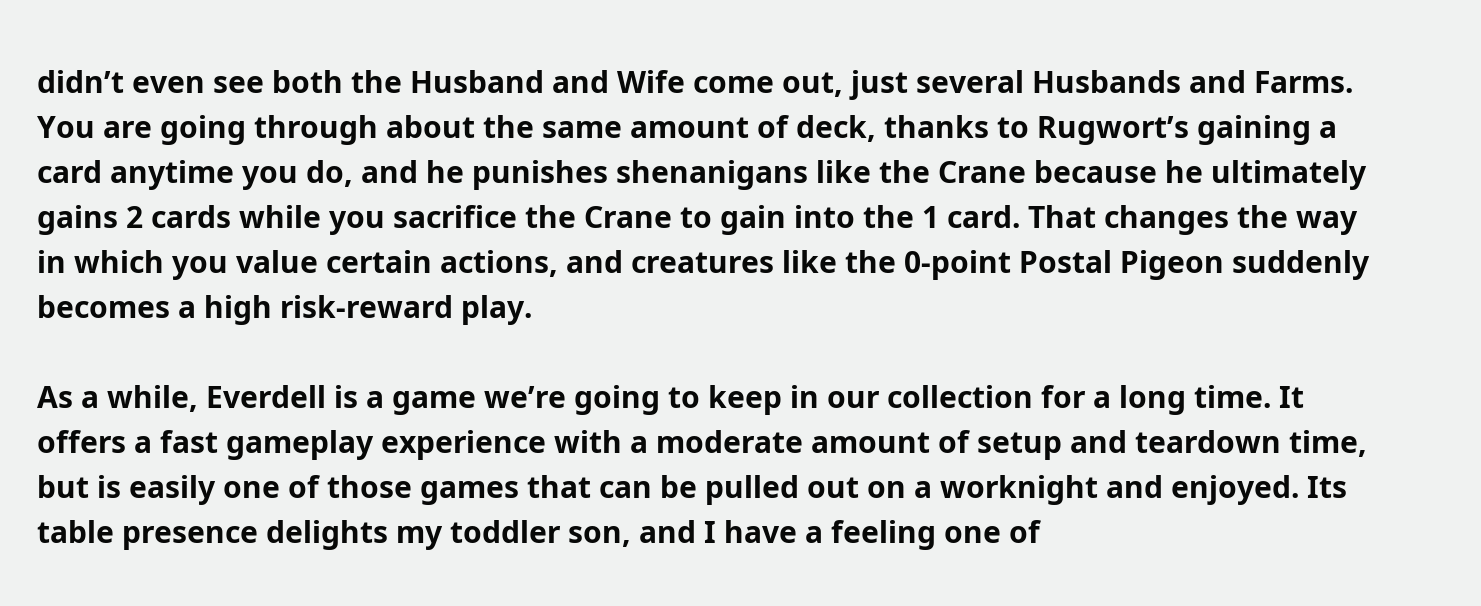didn’t even see both the Husband and Wife come out, just several Husbands and Farms. You are going through about the same amount of deck, thanks to Rugwort’s gaining a card anytime you do, and he punishes shenanigans like the Crane because he ultimately gains 2 cards while you sacrifice the Crane to gain into the 1 card. That changes the way in which you value certain actions, and creatures like the 0-point Postal Pigeon suddenly becomes a high risk-reward play.

As a while, Everdell is a game we’re going to keep in our collection for a long time. It offers a fast gameplay experience with a moderate amount of setup and teardown time, but is easily one of those games that can be pulled out on a worknight and enjoyed. Its table presence delights my toddler son, and I have a feeling one of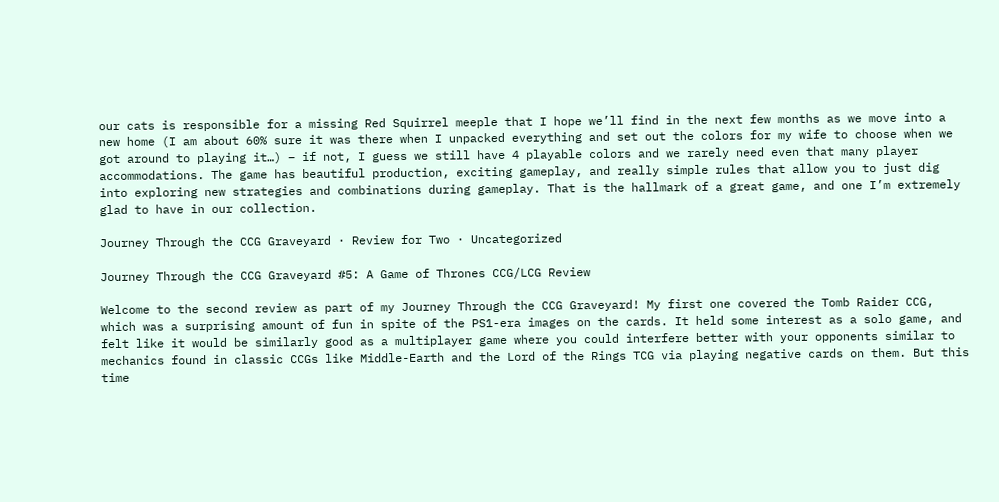our cats is responsible for a missing Red Squirrel meeple that I hope we’ll find in the next few months as we move into a new home (I am about 60% sure it was there when I unpacked everything and set out the colors for my wife to choose when we got around to playing it…) – if not, I guess we still have 4 playable colors and we rarely need even that many player accommodations. The game has beautiful production, exciting gameplay, and really simple rules that allow you to just dig into exploring new strategies and combinations during gameplay. That is the hallmark of a great game, and one I’m extremely glad to have in our collection.

Journey Through the CCG Graveyard · Review for Two · Uncategorized

Journey Through the CCG Graveyard #5: A Game of Thrones CCG/LCG Review

Welcome to the second review as part of my Journey Through the CCG Graveyard! My first one covered the Tomb Raider CCG, which was a surprising amount of fun in spite of the PS1-era images on the cards. It held some interest as a solo game, and felt like it would be similarly good as a multiplayer game where you could interfere better with your opponents similar to mechanics found in classic CCGs like Middle-Earth and the Lord of the Rings TCG via playing negative cards on them. But this time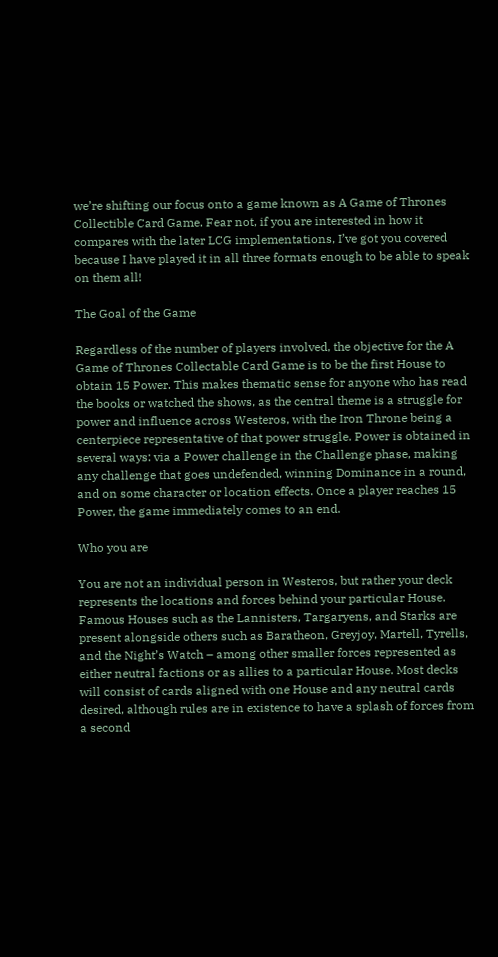we’re shifting our focus onto a game known as A Game of Thrones Collectible Card Game. Fear not, if you are interested in how it compares with the later LCG implementations, I’ve got you covered because I have played it in all three formats enough to be able to speak on them all!

The Goal of the Game

Regardless of the number of players involved, the objective for the A Game of Thrones Collectable Card Game is to be the first House to obtain 15 Power. This makes thematic sense for anyone who has read the books or watched the shows, as the central theme is a struggle for power and influence across Westeros, with the Iron Throne being a centerpiece representative of that power struggle. Power is obtained in several ways: via a Power challenge in the Challenge phase, making any challenge that goes undefended, winning Dominance in a round, and on some character or location effects. Once a player reaches 15 Power, the game immediately comes to an end.

Who you are

You are not an individual person in Westeros, but rather your deck represents the locations and forces behind your particular House. Famous Houses such as the Lannisters, Targaryens, and Starks are present alongside others such as Baratheon, Greyjoy, Martell, Tyrells, and the Night’s Watch – among other smaller forces represented as either neutral factions or as allies to a particular House. Most decks will consist of cards aligned with one House and any neutral cards desired, although rules are in existence to have a splash of forces from a second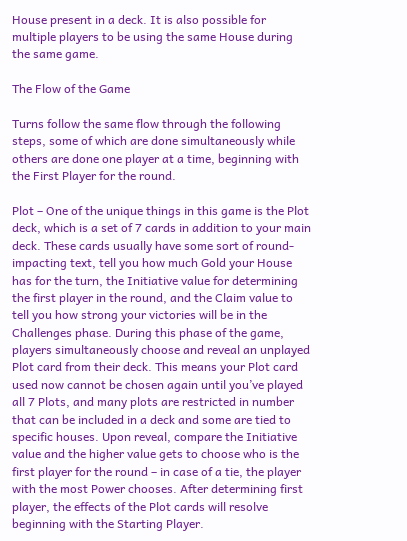House present in a deck. It is also possible for multiple players to be using the same House during the same game.

The Flow of the Game

Turns follow the same flow through the following steps, some of which are done simultaneously while others are done one player at a time, beginning with the First Player for the round.

Plot – One of the unique things in this game is the Plot deck, which is a set of 7 cards in addition to your main deck. These cards usually have some sort of round-impacting text, tell you how much Gold your House has for the turn, the Initiative value for determining the first player in the round, and the Claim value to tell you how strong your victories will be in the Challenges phase. During this phase of the game, players simultaneously choose and reveal an unplayed Plot card from their deck. This means your Plot card used now cannot be chosen again until you’ve played all 7 Plots, and many plots are restricted in number that can be included in a deck and some are tied to specific houses. Upon reveal, compare the Initiative value and the higher value gets to choose who is the first player for the round – in case of a tie, the player with the most Power chooses. After determining first player, the effects of the Plot cards will resolve beginning with the Starting Player.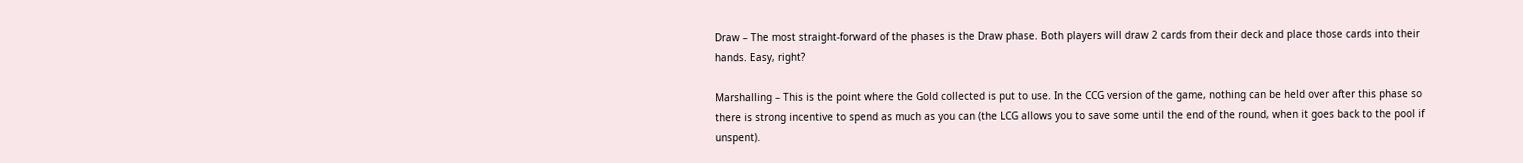Draw – The most straight-forward of the phases is the Draw phase. Both players will draw 2 cards from their deck and place those cards into their hands. Easy, right?

Marshalling – This is the point where the Gold collected is put to use. In the CCG version of the game, nothing can be held over after this phase so there is strong incentive to spend as much as you can (the LCG allows you to save some until the end of the round, when it goes back to the pool if unspent).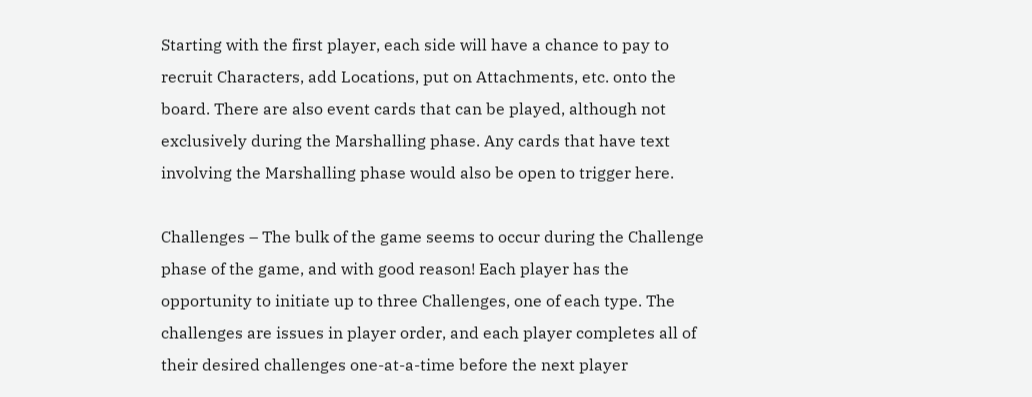Starting with the first player, each side will have a chance to pay to recruit Characters, add Locations, put on Attachments, etc. onto the board. There are also event cards that can be played, although not exclusively during the Marshalling phase. Any cards that have text involving the Marshalling phase would also be open to trigger here.

Challenges – The bulk of the game seems to occur during the Challenge phase of the game, and with good reason! Each player has the opportunity to initiate up to three Challenges, one of each type. The challenges are issues in player order, and each player completes all of their desired challenges one-at-a-time before the next player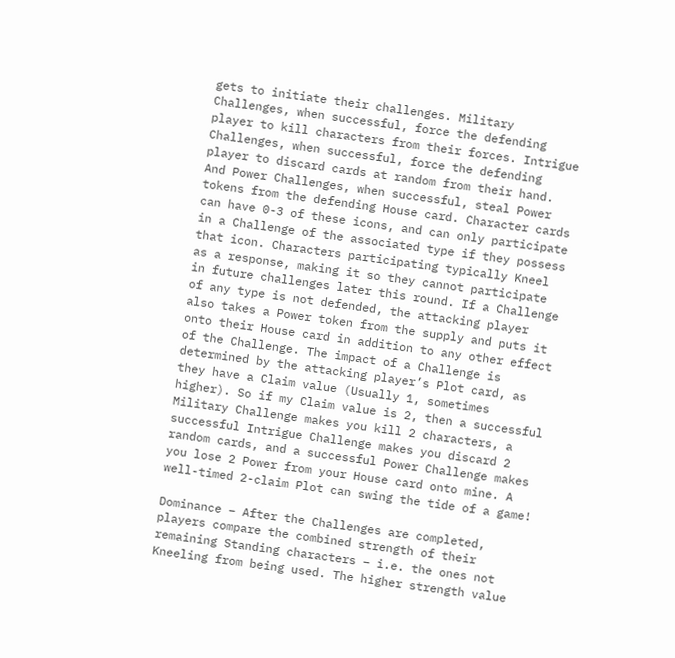gets to initiate their challenges. Military Challenges, when successful, force the defending player to kill characters from their forces. Intrigue Challenges, when successful, force the defending player to discard cards at random from their hand. And Power Challenges, when successful, steal Power tokens from the defending House card. Character cards can have 0-3 of these icons, and can only participate in a Challenge of the associated type if they possess that icon. Characters participating typically Kneel as a response, making it so they cannot participate in future challenges later this round. If a Challenge of any type is not defended, the attacking player also takes a Power token from the supply and puts it onto their House card in addition to any other effect of the Challenge. The impact of a Challenge is determined by the attacking player’s Plot card, as they have a Claim value (Usually 1, sometimes higher). So if my Claim value is 2, then a successful Military Challenge makes you kill 2 characters, a successful Intrigue Challenge makes you discard 2 random cards, and a successful Power Challenge makes you lose 2 Power from your House card onto mine. A well-timed 2-claim Plot can swing the tide of a game!

Dominance – After the Challenges are completed, players compare the combined strength of their remaining Standing characters – i.e. the ones not Kneeling from being used. The higher strength value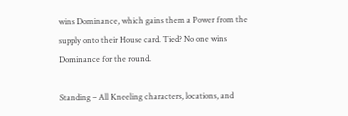wins Dominance, which gains them a Power from the supply onto their House card. Tied? No one wins Dominance for the round.

Standing – All Kneeling characters, locations, and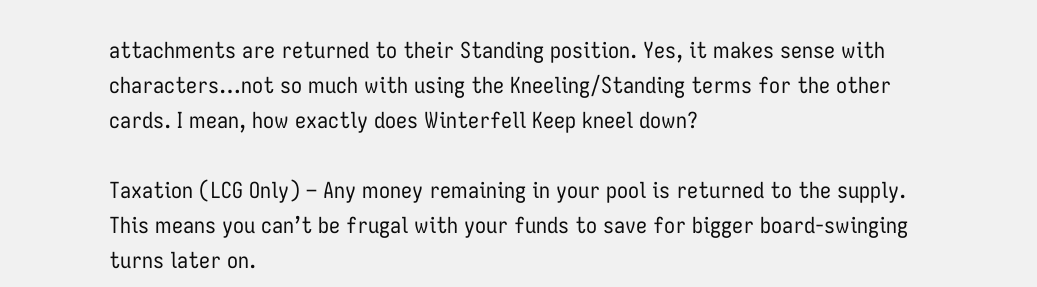attachments are returned to their Standing position. Yes, it makes sense with characters…not so much with using the Kneeling/Standing terms for the other cards. I mean, how exactly does Winterfell Keep kneel down?

Taxation (LCG Only) – Any money remaining in your pool is returned to the supply. This means you can’t be frugal with your funds to save for bigger board-swinging turns later on.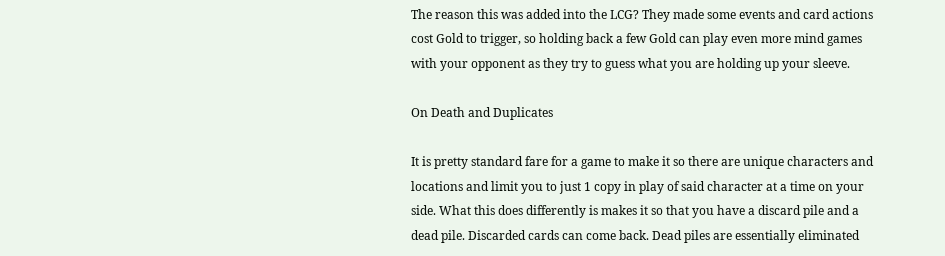The reason this was added into the LCG? They made some events and card actions cost Gold to trigger, so holding back a few Gold can play even more mind games with your opponent as they try to guess what you are holding up your sleeve.

On Death and Duplicates

It is pretty standard fare for a game to make it so there are unique characters and locations and limit you to just 1 copy in play of said character at a time on your side. What this does differently is makes it so that you have a discard pile and a dead pile. Discarded cards can come back. Dead piles are essentially eliminated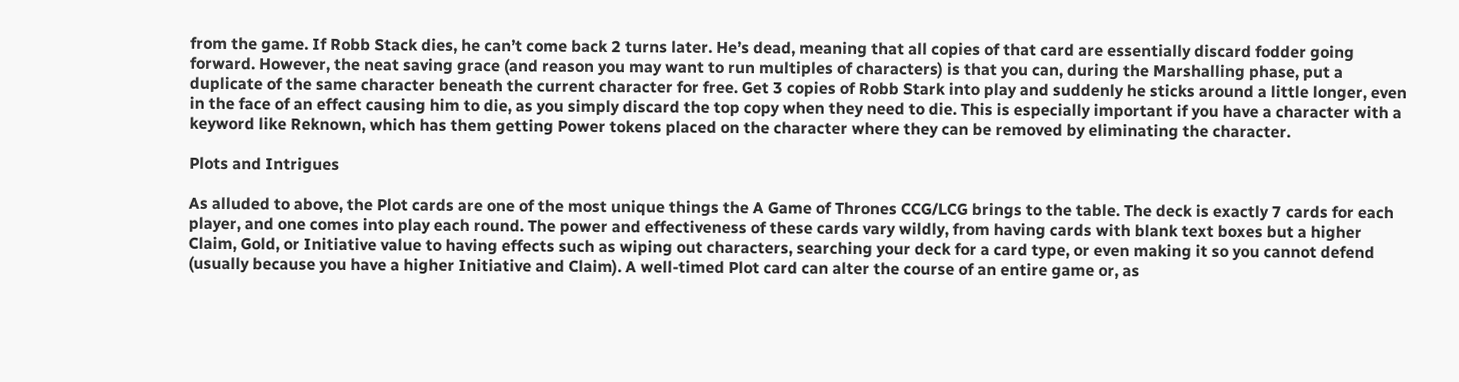from the game. If Robb Stack dies, he can’t come back 2 turns later. He’s dead, meaning that all copies of that card are essentially discard fodder going forward. However, the neat saving grace (and reason you may want to run multiples of characters) is that you can, during the Marshalling phase, put a duplicate of the same character beneath the current character for free. Get 3 copies of Robb Stark into play and suddenly he sticks around a little longer, even in the face of an effect causing him to die, as you simply discard the top copy when they need to die. This is especially important if you have a character with a keyword like Reknown, which has them getting Power tokens placed on the character where they can be removed by eliminating the character.

Plots and Intrigues

As alluded to above, the Plot cards are one of the most unique things the A Game of Thrones CCG/LCG brings to the table. The deck is exactly 7 cards for each player, and one comes into play each round. The power and effectiveness of these cards vary wildly, from having cards with blank text boxes but a higher Claim, Gold, or Initiative value to having effects such as wiping out characters, searching your deck for a card type, or even making it so you cannot defend (usually because you have a higher Initiative and Claim). A well-timed Plot card can alter the course of an entire game or, as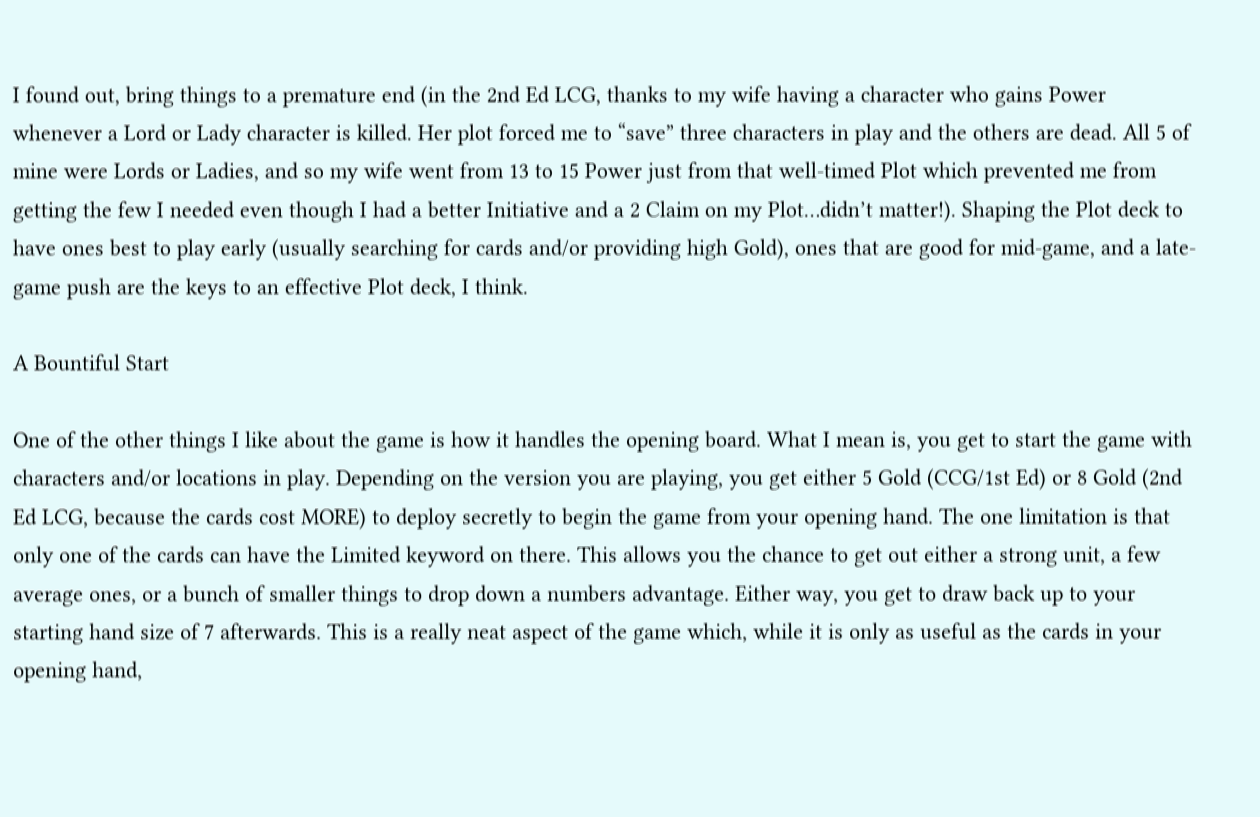I found out, bring things to a premature end (in the 2nd Ed LCG, thanks to my wife having a character who gains Power whenever a Lord or Lady character is killed. Her plot forced me to “save” three characters in play and the others are dead. All 5 of mine were Lords or Ladies, and so my wife went from 13 to 15 Power just from that well-timed Plot which prevented me from getting the few I needed even though I had a better Initiative and a 2 Claim on my Plot…didn’t matter!). Shaping the Plot deck to have ones best to play early (usually searching for cards and/or providing high Gold), ones that are good for mid-game, and a late-game push are the keys to an effective Plot deck, I think.

A Bountiful Start

One of the other things I like about the game is how it handles the opening board. What I mean is, you get to start the game with characters and/or locations in play. Depending on the version you are playing, you get either 5 Gold (CCG/1st Ed) or 8 Gold (2nd Ed LCG, because the cards cost MORE) to deploy secretly to begin the game from your opening hand. The one limitation is that only one of the cards can have the Limited keyword on there. This allows you the chance to get out either a strong unit, a few average ones, or a bunch of smaller things to drop down a numbers advantage. Either way, you get to draw back up to your starting hand size of 7 afterwards. This is a really neat aspect of the game which, while it is only as useful as the cards in your opening hand,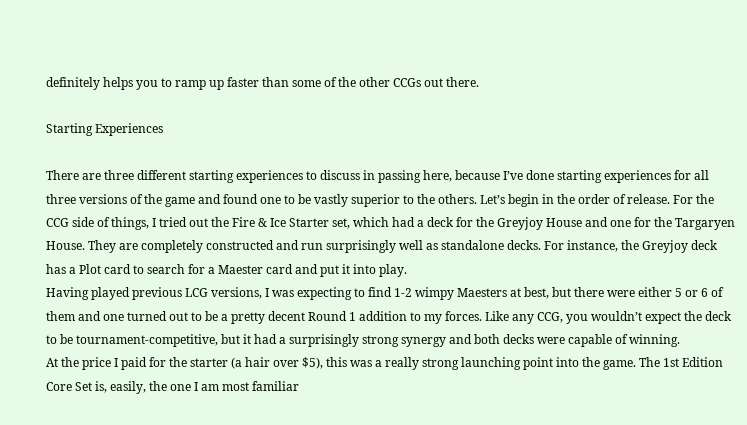definitely helps you to ramp up faster than some of the other CCGs out there.

Starting Experiences

There are three different starting experiences to discuss in passing here, because I’ve done starting experiences for all three versions of the game and found one to be vastly superior to the others. Let’s begin in the order of release. For the CCG side of things, I tried out the Fire & Ice Starter set, which had a deck for the Greyjoy House and one for the Targaryen House. They are completely constructed and run surprisingly well as standalone decks. For instance, the Greyjoy deck has a Plot card to search for a Maester card and put it into play.
Having played previous LCG versions, I was expecting to find 1-2 wimpy Maesters at best, but there were either 5 or 6 of them and one turned out to be a pretty decent Round 1 addition to my forces. Like any CCG, you wouldn’t expect the deck to be tournament-competitive, but it had a surprisingly strong synergy and both decks were capable of winning.
At the price I paid for the starter (a hair over $5), this was a really strong launching point into the game. The 1st Edition Core Set is, easily, the one I am most familiar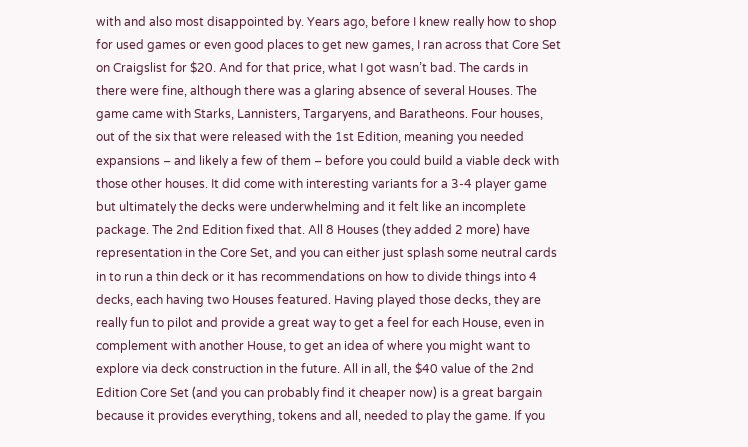with and also most disappointed by. Years ago, before I knew really how to shop for used games or even good places to get new games, I ran across that Core Set on Craigslist for $20. And for that price, what I got wasn’t bad. The cards in there were fine, although there was a glaring absence of several Houses. The game came with Starks, Lannisters, Targaryens, and Baratheons. Four houses, out of the six that were released with the 1st Edition, meaning you needed expansions – and likely a few of them – before you could build a viable deck with those other houses. It did come with interesting variants for a 3-4 player game but ultimately the decks were underwhelming and it felt like an incomplete package. The 2nd Edition fixed that. All 8 Houses (they added 2 more) have representation in the Core Set, and you can either just splash some neutral cards in to run a thin deck or it has recommendations on how to divide things into 4 decks, each having two Houses featured. Having played those decks, they are really fun to pilot and provide a great way to get a feel for each House, even in complement with another House, to get an idea of where you might want to explore via deck construction in the future. All in all, the $40 value of the 2nd Edition Core Set (and you can probably find it cheaper now) is a great bargain because it provides everything, tokens and all, needed to play the game. If you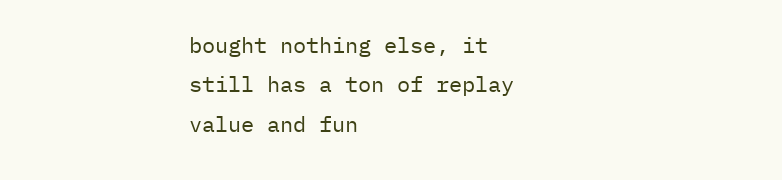bought nothing else, it still has a ton of replay value and fun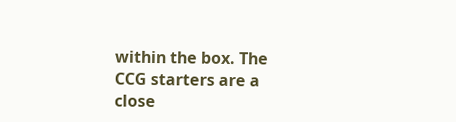within the box. The CCG starters are a close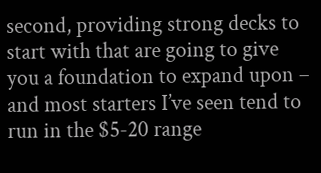second, providing strong decks to start with that are going to give you a foundation to expand upon – and most starters I’ve seen tend to run in the $5-20 range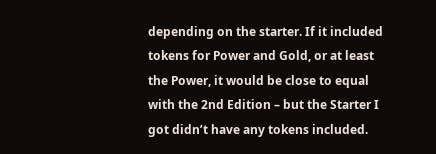depending on the starter. If it included tokens for Power and Gold, or at least the Power, it would be close to equal with the 2nd Edition – but the Starter I got didn’t have any tokens included.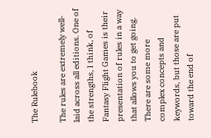The Rulebook

The rules are extremely well-laid across all editions. One of the strengths, I think, of Fantasy Flight Games is their presentation of rules in a way that allows you to get going. There are some more complex concepts and keywords, but those are put toward the end of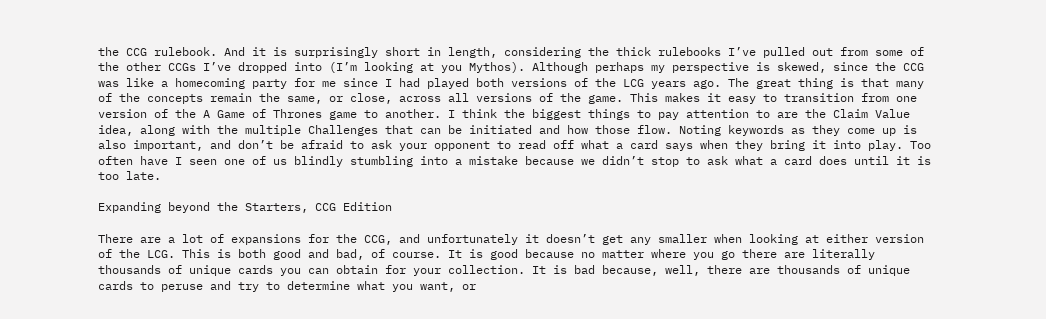the CCG rulebook. And it is surprisingly short in length, considering the thick rulebooks I’ve pulled out from some of the other CCGs I’ve dropped into (I’m looking at you Mythos). Although perhaps my perspective is skewed, since the CCG was like a homecoming party for me since I had played both versions of the LCG years ago. The great thing is that many of the concepts remain the same, or close, across all versions of the game. This makes it easy to transition from one version of the A Game of Thrones game to another. I think the biggest things to pay attention to are the Claim Value idea, along with the multiple Challenges that can be initiated and how those flow. Noting keywords as they come up is also important, and don’t be afraid to ask your opponent to read off what a card says when they bring it into play. Too often have I seen one of us blindly stumbling into a mistake because we didn’t stop to ask what a card does until it is too late.

Expanding beyond the Starters, CCG Edition

There are a lot of expansions for the CCG, and unfortunately it doesn’t get any smaller when looking at either version of the LCG. This is both good and bad, of course. It is good because no matter where you go there are literally thousands of unique cards you can obtain for your collection. It is bad because, well, there are thousands of unique cards to peruse and try to determine what you want, or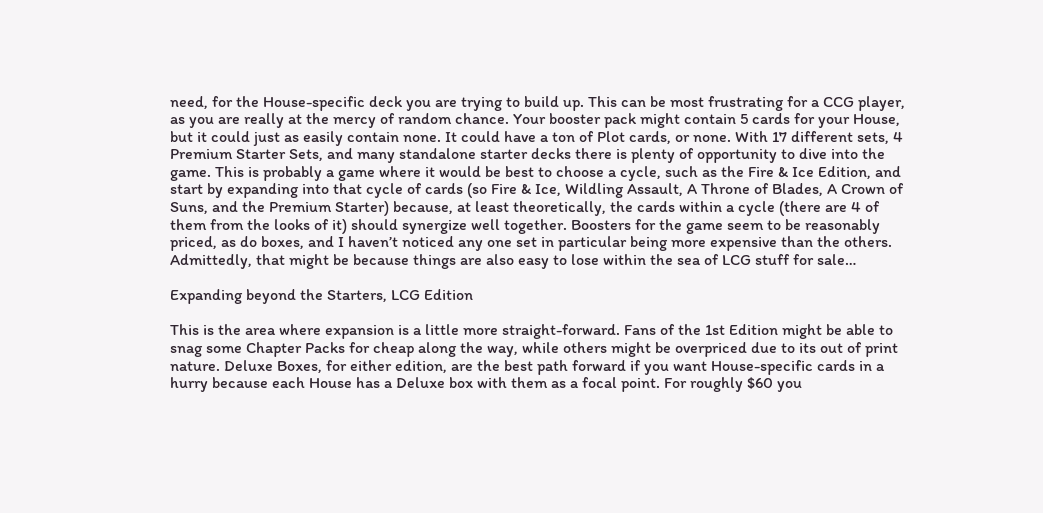need, for the House-specific deck you are trying to build up. This can be most frustrating for a CCG player, as you are really at the mercy of random chance. Your booster pack might contain 5 cards for your House, but it could just as easily contain none. It could have a ton of Plot cards, or none. With 17 different sets, 4 Premium Starter Sets, and many standalone starter decks there is plenty of opportunity to dive into the game. This is probably a game where it would be best to choose a cycle, such as the Fire & Ice Edition, and start by expanding into that cycle of cards (so Fire & Ice, Wildling Assault, A Throne of Blades, A Crown of Suns, and the Premium Starter) because, at least theoretically, the cards within a cycle (there are 4 of them from the looks of it) should synergize well together. Boosters for the game seem to be reasonably priced, as do boxes, and I haven’t noticed any one set in particular being more expensive than the others. Admittedly, that might be because things are also easy to lose within the sea of LCG stuff for sale…

Expanding beyond the Starters, LCG Edition

This is the area where expansion is a little more straight-forward. Fans of the 1st Edition might be able to snag some Chapter Packs for cheap along the way, while others might be overpriced due to its out of print nature. Deluxe Boxes, for either edition, are the best path forward if you want House-specific cards in a hurry because each House has a Deluxe box with them as a focal point. For roughly $60 you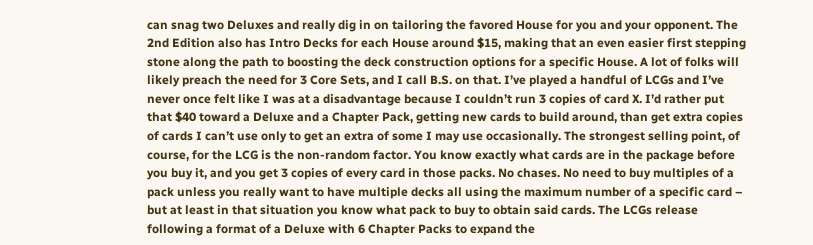can snag two Deluxes and really dig in on tailoring the favored House for you and your opponent. The 2nd Edition also has Intro Decks for each House around $15, making that an even easier first stepping stone along the path to boosting the deck construction options for a specific House. A lot of folks will likely preach the need for 3 Core Sets, and I call B.S. on that. I’ve played a handful of LCGs and I’ve never once felt like I was at a disadvantage because I couldn’t run 3 copies of card X. I’d rather put that $40 toward a Deluxe and a Chapter Pack, getting new cards to build around, than get extra copies of cards I can’t use only to get an extra of some I may use occasionally. The strongest selling point, of course, for the LCG is the non-random factor. You know exactly what cards are in the package before you buy it, and you get 3 copies of every card in those packs. No chases. No need to buy multiples of a pack unless you really want to have multiple decks all using the maximum number of a specific card – but at least in that situation you know what pack to buy to obtain said cards. The LCGs release following a format of a Deluxe with 6 Chapter Packs to expand the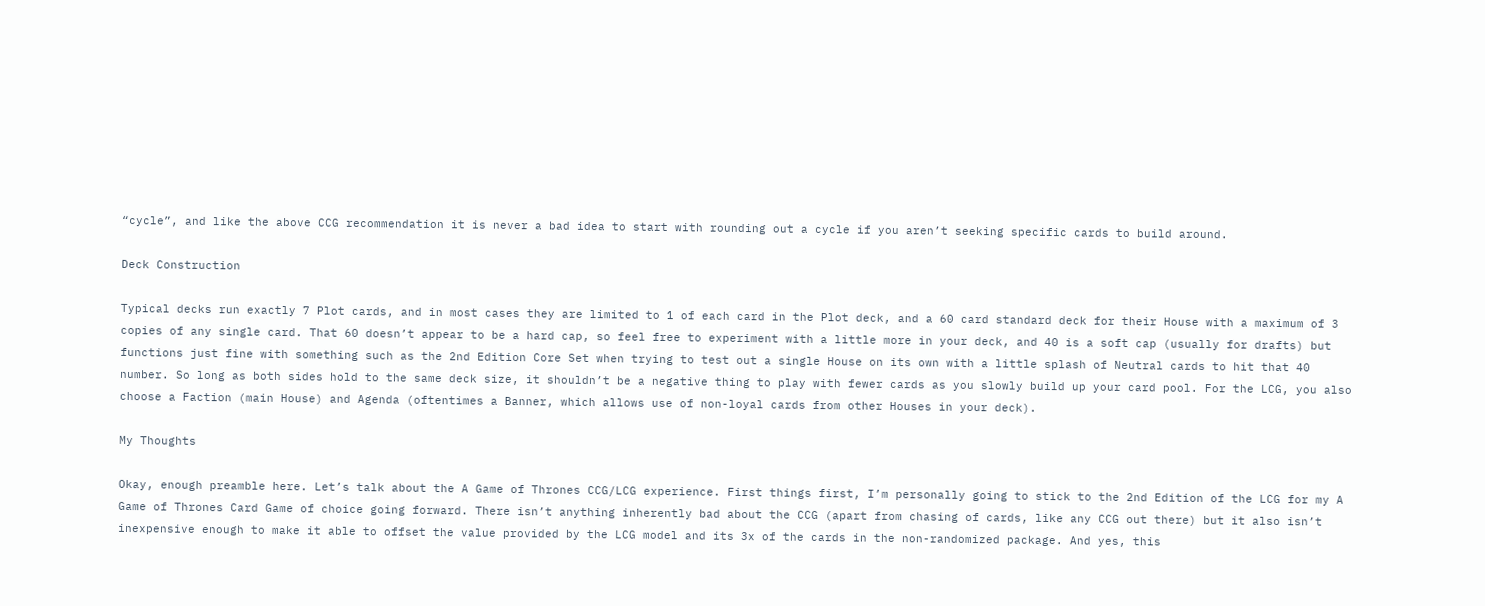“cycle”, and like the above CCG recommendation it is never a bad idea to start with rounding out a cycle if you aren’t seeking specific cards to build around.

Deck Construction

Typical decks run exactly 7 Plot cards, and in most cases they are limited to 1 of each card in the Plot deck, and a 60 card standard deck for their House with a maximum of 3 copies of any single card. That 60 doesn’t appear to be a hard cap, so feel free to experiment with a little more in your deck, and 40 is a soft cap (usually for drafts) but functions just fine with something such as the 2nd Edition Core Set when trying to test out a single House on its own with a little splash of Neutral cards to hit that 40 number. So long as both sides hold to the same deck size, it shouldn’t be a negative thing to play with fewer cards as you slowly build up your card pool. For the LCG, you also choose a Faction (main House) and Agenda (oftentimes a Banner, which allows use of non-loyal cards from other Houses in your deck).

My Thoughts

Okay, enough preamble here. Let’s talk about the A Game of Thrones CCG/LCG experience. First things first, I’m personally going to stick to the 2nd Edition of the LCG for my A Game of Thrones Card Game of choice going forward. There isn’t anything inherently bad about the CCG (apart from chasing of cards, like any CCG out there) but it also isn’t inexpensive enough to make it able to offset the value provided by the LCG model and its 3x of the cards in the non-randomized package. And yes, this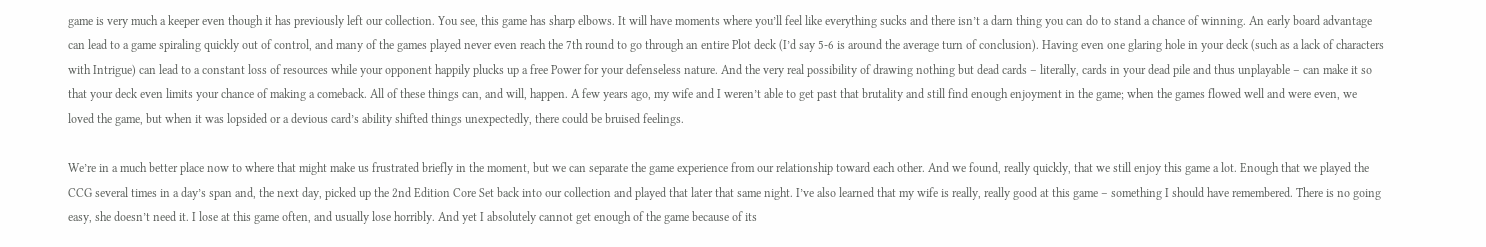game is very much a keeper even though it has previously left our collection. You see, this game has sharp elbows. It will have moments where you’ll feel like everything sucks and there isn’t a darn thing you can do to stand a chance of winning. An early board advantage can lead to a game spiraling quickly out of control, and many of the games played never even reach the 7th round to go through an entire Plot deck (I’d say 5-6 is around the average turn of conclusion). Having even one glaring hole in your deck (such as a lack of characters with Intrigue) can lead to a constant loss of resources while your opponent happily plucks up a free Power for your defenseless nature. And the very real possibility of drawing nothing but dead cards – literally, cards in your dead pile and thus unplayable – can make it so that your deck even limits your chance of making a comeback. All of these things can, and will, happen. A few years ago, my wife and I weren’t able to get past that brutality and still find enough enjoyment in the game; when the games flowed well and were even, we loved the game, but when it was lopsided or a devious card’s ability shifted things unexpectedly, there could be bruised feelings.

We’re in a much better place now to where that might make us frustrated briefly in the moment, but we can separate the game experience from our relationship toward each other. And we found, really quickly, that we still enjoy this game a lot. Enough that we played the CCG several times in a day’s span and, the next day, picked up the 2nd Edition Core Set back into our collection and played that later that same night. I’ve also learned that my wife is really, really good at this game – something I should have remembered. There is no going easy, she doesn’t need it. I lose at this game often, and usually lose horribly. And yet I absolutely cannot get enough of the game because of its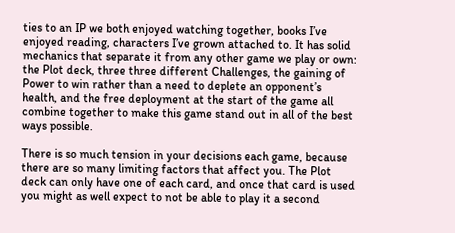ties to an IP we both enjoyed watching together, books I’ve enjoyed reading, characters I’ve grown attached to. It has solid mechanics that separate it from any other game we play or own: the Plot deck, three three different Challenges, the gaining of Power to win rather than a need to deplete an opponent’s health, and the free deployment at the start of the game all combine together to make this game stand out in all of the best ways possible.

There is so much tension in your decisions each game, because there are so many limiting factors that affect you. The Plot deck can only have one of each card, and once that card is used you might as well expect to not be able to play it a second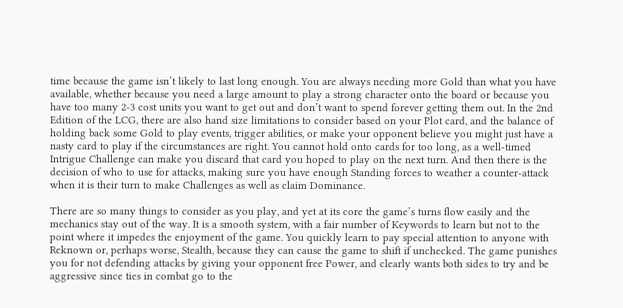time because the game isn’t likely to last long enough. You are always needing more Gold than what you have available, whether because you need a large amount to play a strong character onto the board or because you have too many 2-3 cost units you want to get out and don’t want to spend forever getting them out. In the 2nd Edition of the LCG, there are also hand size limitations to consider based on your Plot card, and the balance of holding back some Gold to play events, trigger abilities, or make your opponent believe you might just have a nasty card to play if the circumstances are right. You cannot hold onto cards for too long, as a well-timed Intrigue Challenge can make you discard that card you hoped to play on the next turn. And then there is the decision of who to use for attacks, making sure you have enough Standing forces to weather a counter-attack when it is their turn to make Challenges as well as claim Dominance.

There are so many things to consider as you play, and yet at its core the game’s turns flow easily and the mechanics stay out of the way. It is a smooth system, with a fair number of Keywords to learn but not to the point where it impedes the enjoyment of the game. You quickly learn to pay special attention to anyone with Reknown or, perhaps worse, Stealth, because they can cause the game to shift if unchecked. The game punishes you for not defending attacks by giving your opponent free Power, and clearly wants both sides to try and be aggressive since ties in combat go to the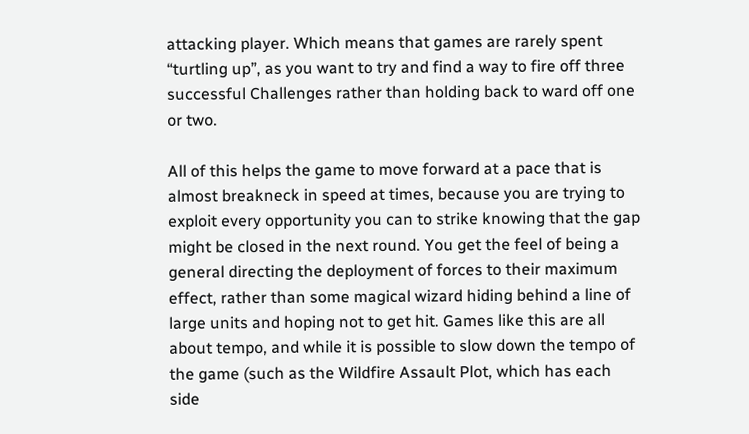attacking player. Which means that games are rarely spent “turtling up”, as you want to try and find a way to fire off three successful Challenges rather than holding back to ward off one or two.

All of this helps the game to move forward at a pace that is almost breakneck in speed at times, because you are trying to exploit every opportunity you can to strike knowing that the gap might be closed in the next round. You get the feel of being a general directing the deployment of forces to their maximum effect, rather than some magical wizard hiding behind a line of large units and hoping not to get hit. Games like this are all about tempo, and while it is possible to slow down the tempo of the game (such as the Wildfire Assault Plot, which has each side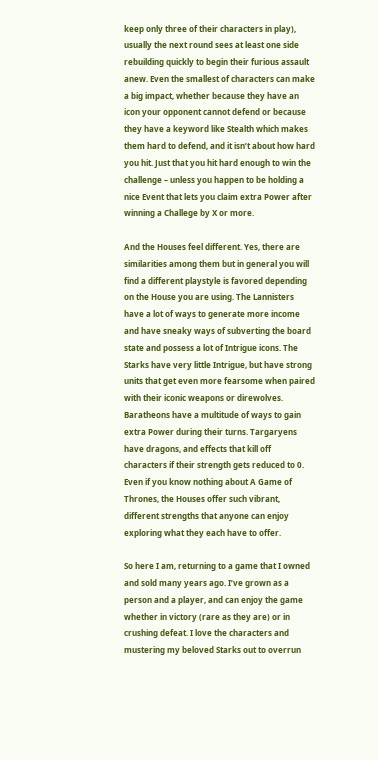keep only three of their characters in play), usually the next round sees at least one side rebuilding quickly to begin their furious assault anew. Even the smallest of characters can make a big impact, whether because they have an icon your opponent cannot defend or because they have a keyword like Stealth which makes them hard to defend, and it isn’t about how hard you hit. Just that you hit hard enough to win the challenge – unless you happen to be holding a nice Event that lets you claim extra Power after winning a Challege by X or more.

And the Houses feel different. Yes, there are similarities among them but in general you will find a different playstyle is favored depending on the House you are using. The Lannisters have a lot of ways to generate more income and have sneaky ways of subverting the board state and possess a lot of Intrigue icons. The Starks have very little Intrigue, but have strong units that get even more fearsome when paired with their iconic weapons or direwolves. Baratheons have a multitude of ways to gain extra Power during their turns. Targaryens have dragons, and effects that kill off characters if their strength gets reduced to 0. Even if you know nothing about A Game of Thrones, the Houses offer such vibrant, different strengths that anyone can enjoy exploring what they each have to offer.

So here I am, returning to a game that I owned and sold many years ago. I’ve grown as a person and a player, and can enjoy the game whether in victory (rare as they are) or in crushing defeat. I love the characters and mustering my beloved Starks out to overrun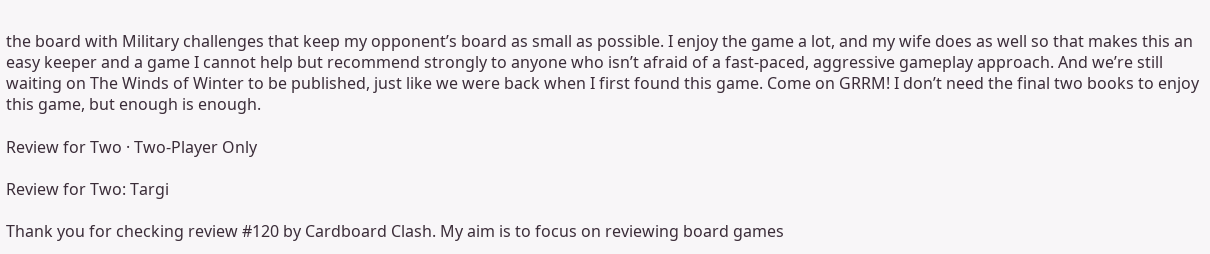the board with Military challenges that keep my opponent’s board as small as possible. I enjoy the game a lot, and my wife does as well so that makes this an easy keeper and a game I cannot help but recommend strongly to anyone who isn’t afraid of a fast-paced, aggressive gameplay approach. And we’re still waiting on The Winds of Winter to be published, just like we were back when I first found this game. Come on GRRM! I don’t need the final two books to enjoy this game, but enough is enough.

Review for Two · Two-Player Only

Review for Two: Targi

Thank you for checking review #120 by Cardboard Clash. My aim is to focus on reviewing board games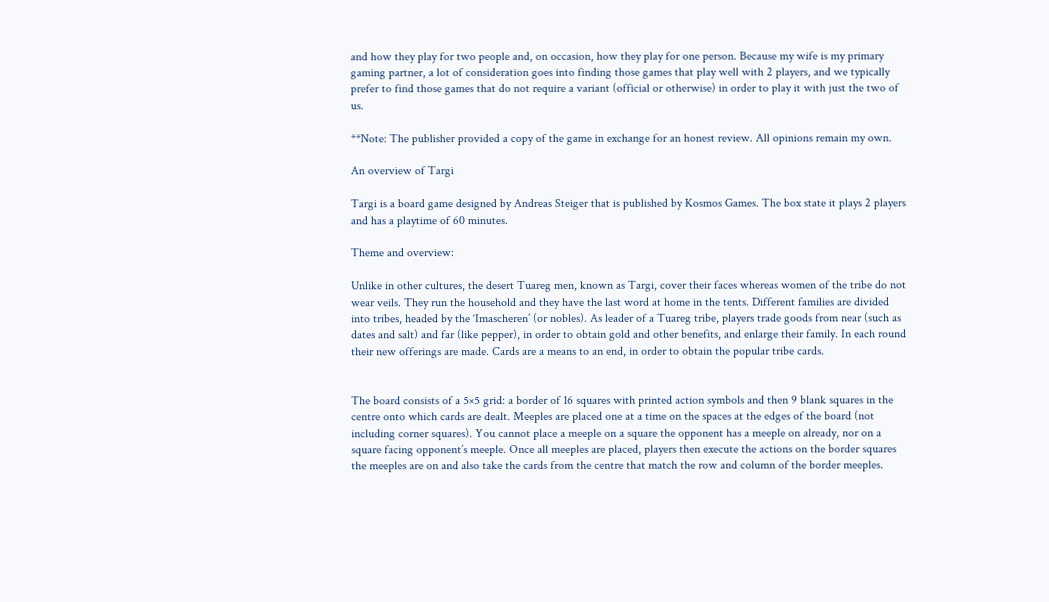and how they play for two people and, on occasion, how they play for one person. Because my wife is my primary gaming partner, a lot of consideration goes into finding those games that play well with 2 players, and we typically prefer to find those games that do not require a variant (official or otherwise) in order to play it with just the two of us.

**Note: The publisher provided a copy of the game in exchange for an honest review. All opinions remain my own.

An overview of Targi

Targi is a board game designed by Andreas Steiger that is published by Kosmos Games. The box state it plays 2 players and has a playtime of 60 minutes.

Theme and overview:

Unlike in other cultures, the desert Tuareg men, known as Targi, cover their faces whereas women of the tribe do not wear veils. They run the household and they have the last word at home in the tents. Different families are divided into tribes, headed by the ‘Imascheren’ (or nobles). As leader of a Tuareg tribe, players trade goods from near (such as dates and salt) and far (like pepper), in order to obtain gold and other benefits, and enlarge their family. In each round their new offerings are made. Cards are a means to an end, in order to obtain the popular tribe cards.


The board consists of a 5×5 grid: a border of 16 squares with printed action symbols and then 9 blank squares in the centre onto which cards are dealt. Meeples are placed one at a time on the spaces at the edges of the board (not including corner squares). You cannot place a meeple on a square the opponent has a meeple on already, nor on a square facing opponent’s meeple. Once all meeples are placed, players then execute the actions on the border squares the meeples are on and also take the cards from the centre that match the row and column of the border meeples.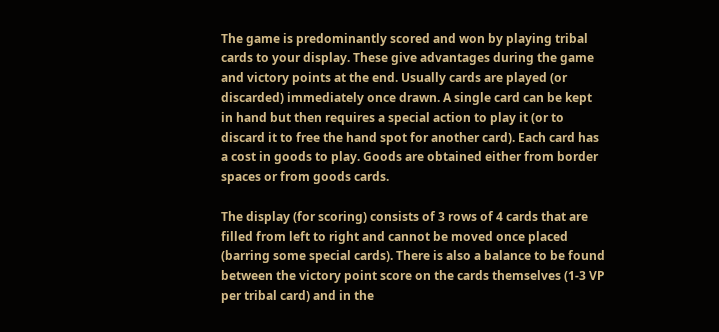The game is predominantly scored and won by playing tribal cards to your display. These give advantages during the game and victory points at the end. Usually cards are played (or discarded) immediately once drawn. A single card can be kept in hand but then requires a special action to play it (or to discard it to free the hand spot for another card). Each card has a cost in goods to play. Goods are obtained either from border spaces or from goods cards.

The display (for scoring) consists of 3 rows of 4 cards that are filled from left to right and cannot be moved once placed (barring some special cards). There is also a balance to be found between the victory point score on the cards themselves (1-3 VP per tribal card) and in the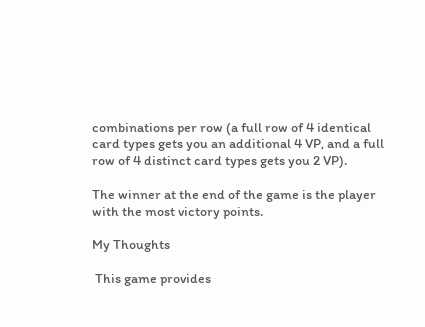combinations per row (a full row of 4 identical card types gets you an additional 4 VP, and a full row of 4 distinct card types gets you 2 VP).

The winner at the end of the game is the player with the most victory points.

My Thoughts

 This game provides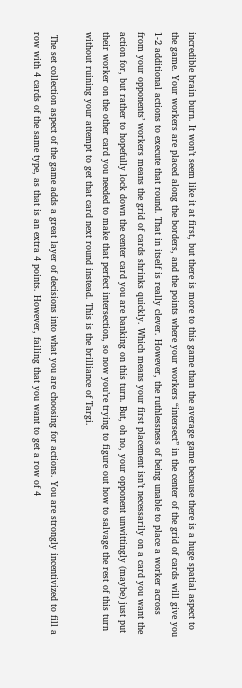incredible brain burn. It won’t seem like it at first, but there is more to this game than the average game because there is a huge spatial aspect to the game. Your workers are placed along the borders, and the points where your workers “intersect” in the center of the grid of cards will give you 1-2 additional actions to execute that round. That in itself is really clever. However, the ruthlessness of being unable to place a worker across from your opponents’ workers means the grid of cards shrinks quickly. Which means your first placement isn’t necessarily on a card you want the action for, but rather to hopefully lock down the center card you are banking on this turn. But, oh no, your opponent unwittingly (maybe) just put their worker on the other card you needed to make that perfect intersection, so now you’re trying to figure out how to salvage the rest of this turn without ruining your attempt to get that card next round instead. This is the brilliance of Targi.

 The set collection aspect of the game adds a great layer of decisions into what you are choosing for actions. You are strongly incentivized to fill a row with 4 cards of the same type, as that is an extra 4 points. However, failing that you want to get a row of 4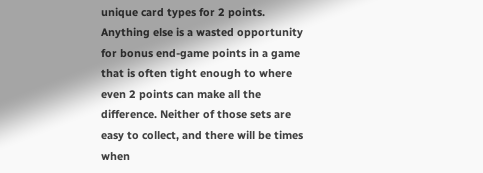unique card types for 2 points. Anything else is a wasted opportunity for bonus end-game points in a game that is often tight enough to where even 2 points can make all the difference. Neither of those sets are easy to collect, and there will be times when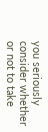you seriously consider whether or not to take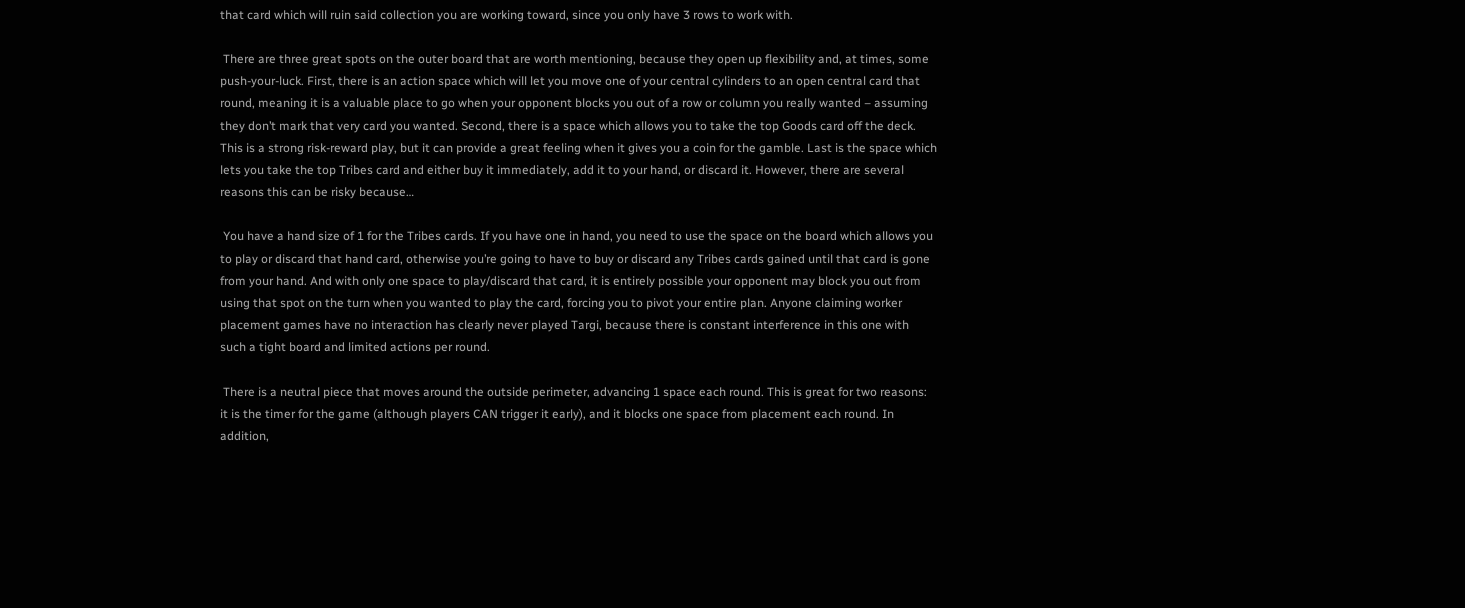that card which will ruin said collection you are working toward, since you only have 3 rows to work with.

 There are three great spots on the outer board that are worth mentioning, because they open up flexibility and, at times, some push-your-luck. First, there is an action space which will let you move one of your central cylinders to an open central card that round, meaning it is a valuable place to go when your opponent blocks you out of a row or column you really wanted – assuming they don’t mark that very card you wanted. Second, there is a space which allows you to take the top Goods card off the deck. This is a strong risk-reward play, but it can provide a great feeling when it gives you a coin for the gamble. Last is the space which lets you take the top Tribes card and either buy it immediately, add it to your hand, or discard it. However, there are several reasons this can be risky because…

 You have a hand size of 1 for the Tribes cards. If you have one in hand, you need to use the space on the board which allows you to play or discard that hand card, otherwise you’re going to have to buy or discard any Tribes cards gained until that card is gone from your hand. And with only one space to play/discard that card, it is entirely possible your opponent may block you out from using that spot on the turn when you wanted to play the card, forcing you to pivot your entire plan. Anyone claiming worker placement games have no interaction has clearly never played Targi, because there is constant interference in this one with such a tight board and limited actions per round.

 There is a neutral piece that moves around the outside perimeter, advancing 1 space each round. This is great for two reasons: it is the timer for the game (although players CAN trigger it early), and it blocks one space from placement each round. In addition,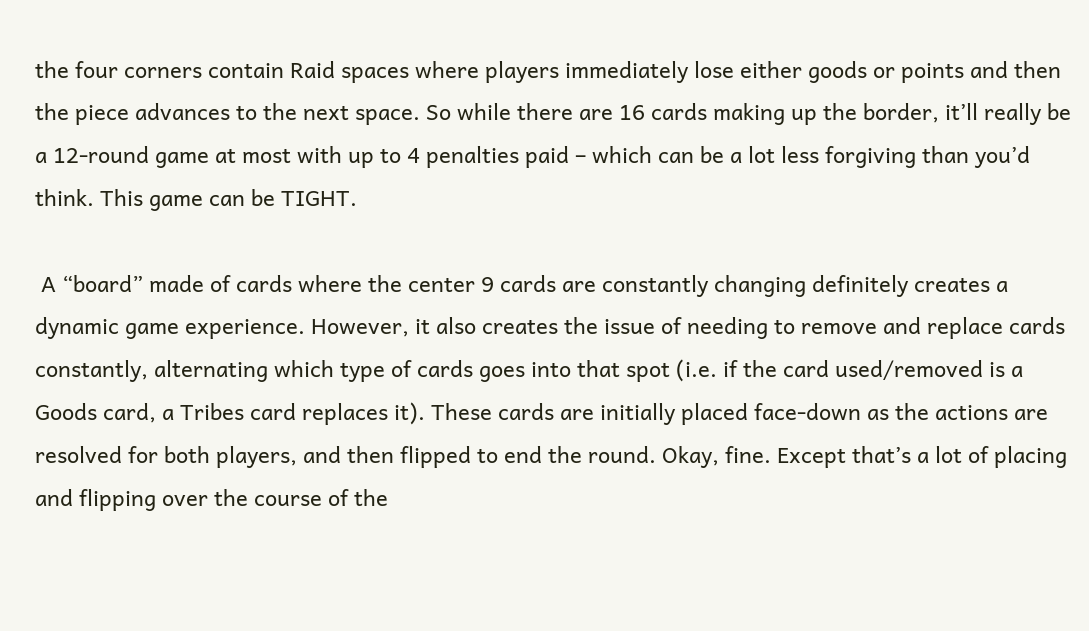the four corners contain Raid spaces where players immediately lose either goods or points and then the piece advances to the next space. So while there are 16 cards making up the border, it’ll really be a 12-round game at most with up to 4 penalties paid – which can be a lot less forgiving than you’d think. This game can be TIGHT.

 A “board” made of cards where the center 9 cards are constantly changing definitely creates a dynamic game experience. However, it also creates the issue of needing to remove and replace cards constantly, alternating which type of cards goes into that spot (i.e. if the card used/removed is a Goods card, a Tribes card replaces it). These cards are initially placed face-down as the actions are resolved for both players, and then flipped to end the round. Okay, fine. Except that’s a lot of placing and flipping over the course of the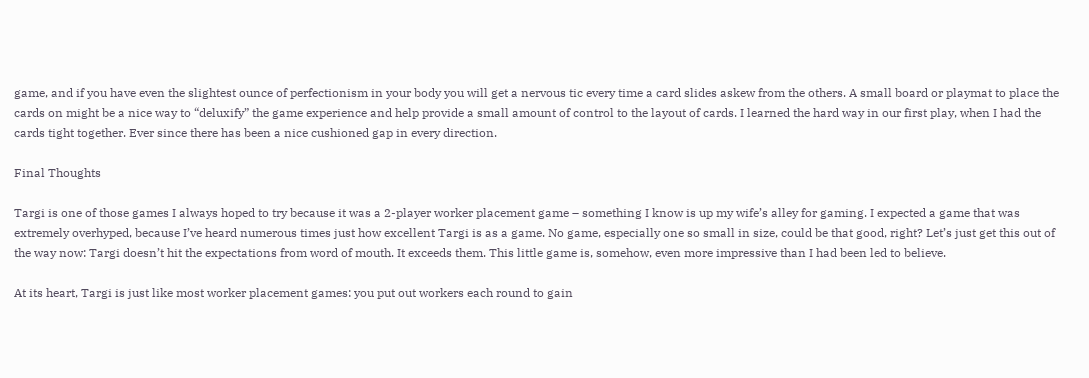game, and if you have even the slightest ounce of perfectionism in your body you will get a nervous tic every time a card slides askew from the others. A small board or playmat to place the cards on might be a nice way to “deluxify” the game experience and help provide a small amount of control to the layout of cards. I learned the hard way in our first play, when I had the cards tight together. Ever since there has been a nice cushioned gap in every direction.

Final Thoughts

Targi is one of those games I always hoped to try because it was a 2-player worker placement game – something I know is up my wife’s alley for gaming. I expected a game that was extremely overhyped, because I’ve heard numerous times just how excellent Targi is as a game. No game, especially one so small in size, could be that good, right? Let’s just get this out of the way now: Targi doesn’t hit the expectations from word of mouth. It exceeds them. This little game is, somehow, even more impressive than I had been led to believe.

At its heart, Targi is just like most worker placement games: you put out workers each round to gain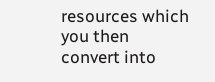resources which you then convert into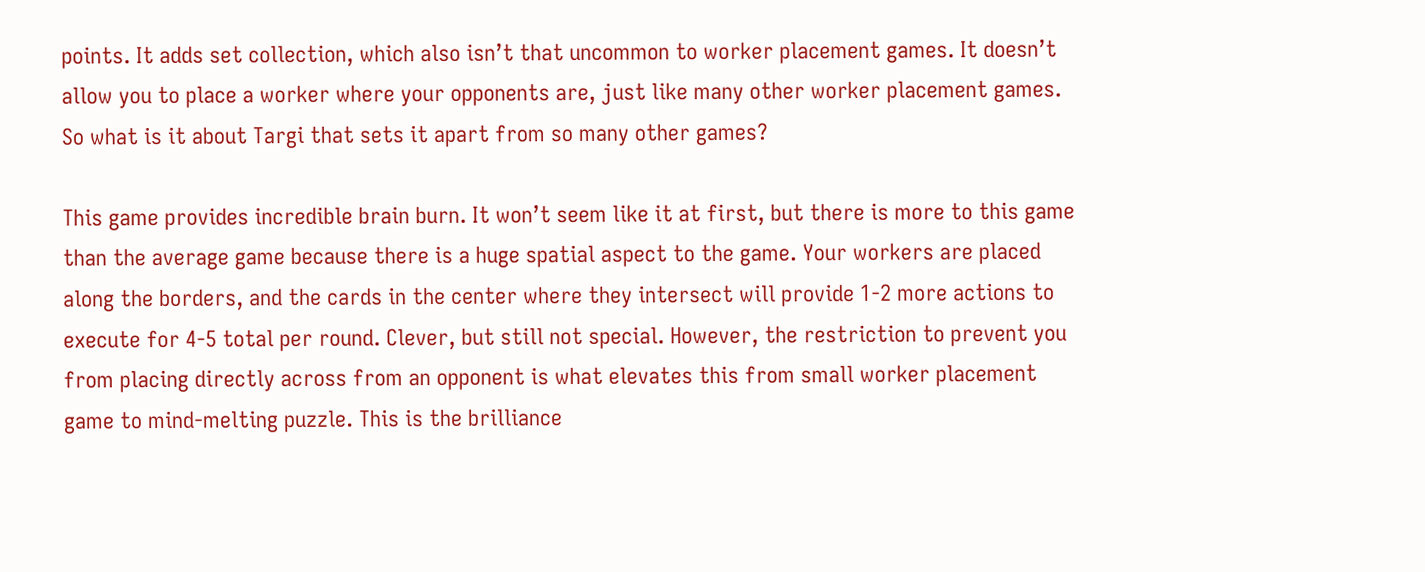points. It adds set collection, which also isn’t that uncommon to worker placement games. It doesn’t allow you to place a worker where your opponents are, just like many other worker placement games. So what is it about Targi that sets it apart from so many other games?

This game provides incredible brain burn. It won’t seem like it at first, but there is more to this game than the average game because there is a huge spatial aspect to the game. Your workers are placed along the borders, and the cards in the center where they intersect will provide 1-2 more actions to execute for 4-5 total per round. Clever, but still not special. However, the restriction to prevent you from placing directly across from an opponent is what elevates this from small worker placement game to mind-melting puzzle. This is the brilliance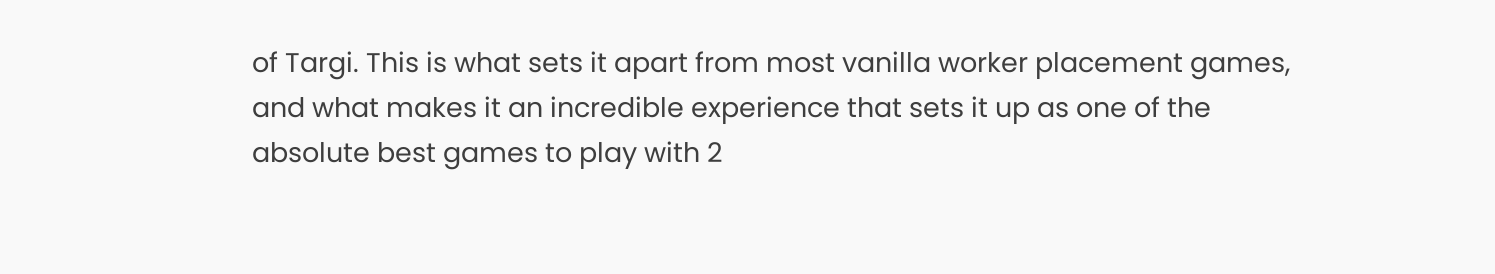of Targi. This is what sets it apart from most vanilla worker placement games, and what makes it an incredible experience that sets it up as one of the absolute best games to play with 2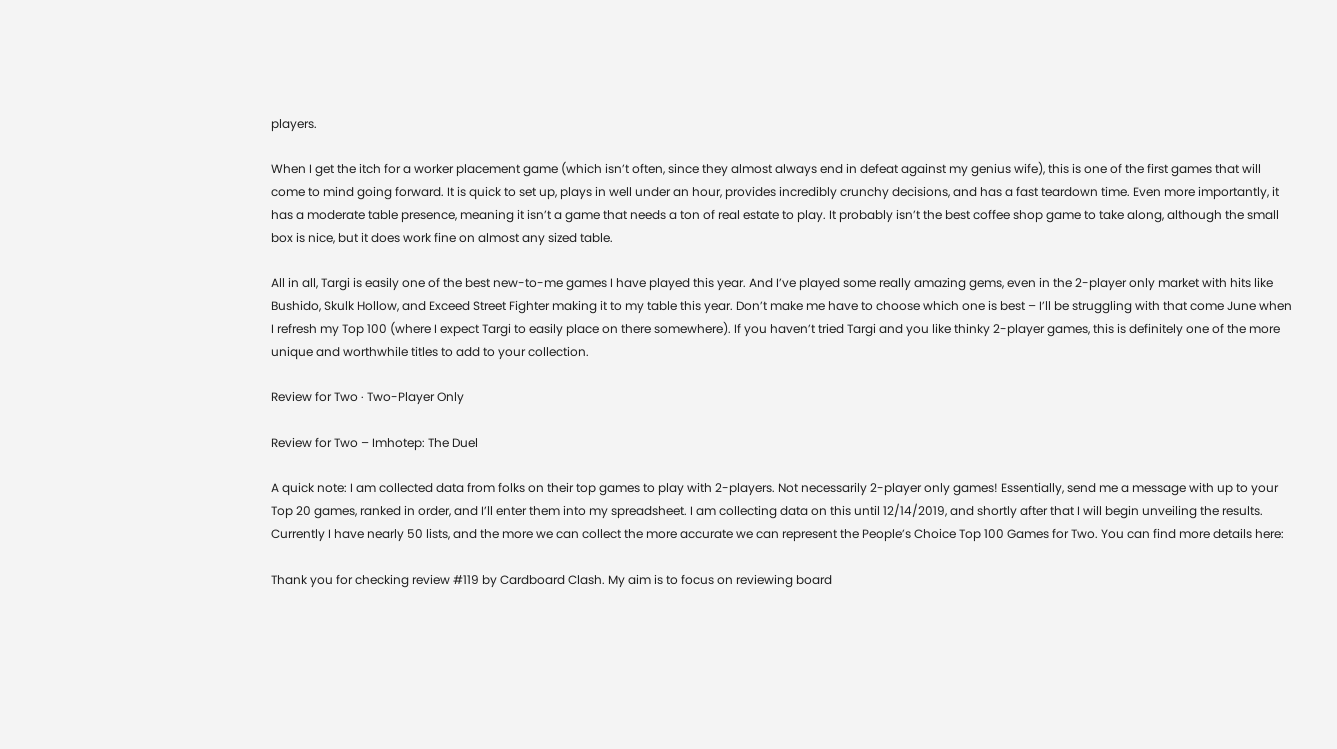players.

When I get the itch for a worker placement game (which isn’t often, since they almost always end in defeat against my genius wife), this is one of the first games that will come to mind going forward. It is quick to set up, plays in well under an hour, provides incredibly crunchy decisions, and has a fast teardown time. Even more importantly, it has a moderate table presence, meaning it isn’t a game that needs a ton of real estate to play. It probably isn’t the best coffee shop game to take along, although the small box is nice, but it does work fine on almost any sized table.

All in all, Targi is easily one of the best new-to-me games I have played this year. And I’ve played some really amazing gems, even in the 2-player only market with hits like Bushido, Skulk Hollow, and Exceed Street Fighter making it to my table this year. Don’t make me have to choose which one is best – I’ll be struggling with that come June when I refresh my Top 100 (where I expect Targi to easily place on there somewhere). If you haven’t tried Targi and you like thinky 2-player games, this is definitely one of the more unique and worthwhile titles to add to your collection.

Review for Two · Two-Player Only

Review for Two – Imhotep: The Duel

A quick note: I am collected data from folks on their top games to play with 2-players. Not necessarily 2-player only games! Essentially, send me a message with up to your Top 20 games, ranked in order, and I’ll enter them into my spreadsheet. I am collecting data on this until 12/14/2019, and shortly after that I will begin unveiling the results. Currently I have nearly 50 lists, and the more we can collect the more accurate we can represent the People’s Choice Top 100 Games for Two. You can find more details here:

Thank you for checking review #119 by Cardboard Clash. My aim is to focus on reviewing board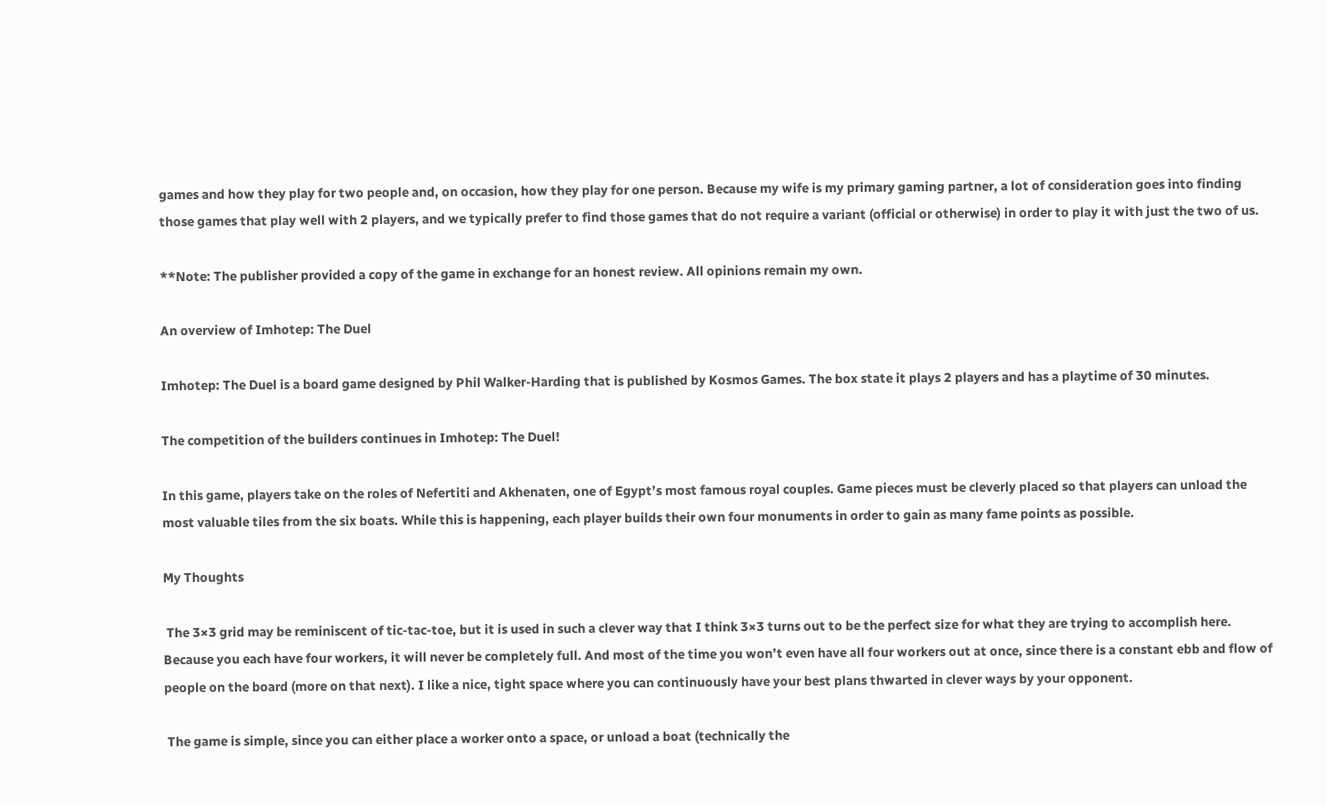games and how they play for two people and, on occasion, how they play for one person. Because my wife is my primary gaming partner, a lot of consideration goes into finding those games that play well with 2 players, and we typically prefer to find those games that do not require a variant (official or otherwise) in order to play it with just the two of us.

**Note: The publisher provided a copy of the game in exchange for an honest review. All opinions remain my own.

An overview of Imhotep: The Duel

Imhotep: The Duel is a board game designed by Phil Walker-Harding that is published by Kosmos Games. The box state it plays 2 players and has a playtime of 30 minutes.

The competition of the builders continues in Imhotep: The Duel!

In this game, players take on the roles of Nefertiti and Akhenaten, one of Egypt’s most famous royal couples. Game pieces must be cleverly placed so that players can unload the most valuable tiles from the six boats. While this is happening, each player builds their own four monuments in order to gain as many fame points as possible.

My Thoughts

 The 3×3 grid may be reminiscent of tic-tac-toe, but it is used in such a clever way that I think 3×3 turns out to be the perfect size for what they are trying to accomplish here. Because you each have four workers, it will never be completely full. And most of the time you won’t even have all four workers out at once, since there is a constant ebb and flow of people on the board (more on that next). I like a nice, tight space where you can continuously have your best plans thwarted in clever ways by your opponent.

 The game is simple, since you can either place a worker onto a space, or unload a boat (technically the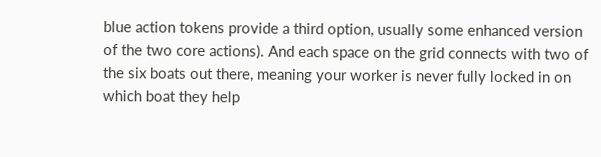blue action tokens provide a third option, usually some enhanced version of the two core actions). And each space on the grid connects with two of the six boats out there, meaning your worker is never fully locked in on which boat they help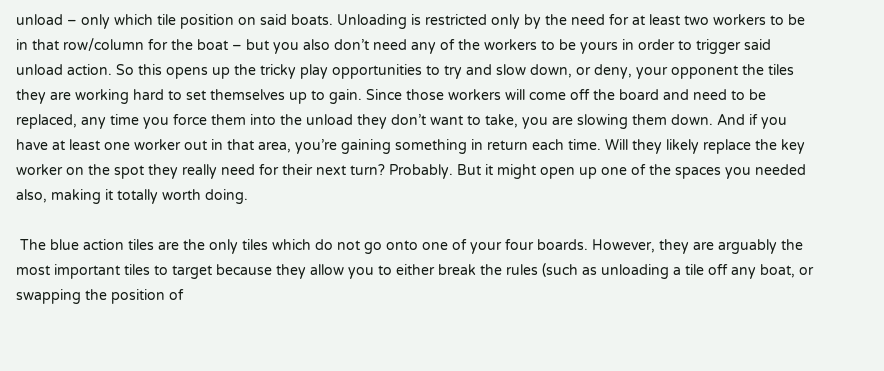unload – only which tile position on said boats. Unloading is restricted only by the need for at least two workers to be in that row/column for the boat – but you also don’t need any of the workers to be yours in order to trigger said unload action. So this opens up the tricky play opportunities to try and slow down, or deny, your opponent the tiles they are working hard to set themselves up to gain. Since those workers will come off the board and need to be replaced, any time you force them into the unload they don’t want to take, you are slowing them down. And if you have at least one worker out in that area, you’re gaining something in return each time. Will they likely replace the key worker on the spot they really need for their next turn? Probably. But it might open up one of the spaces you needed also, making it totally worth doing.

 The blue action tiles are the only tiles which do not go onto one of your four boards. However, they are arguably the most important tiles to target because they allow you to either break the rules (such as unloading a tile off any boat, or swapping the position of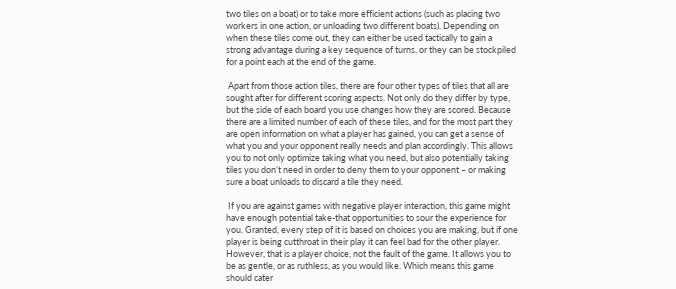two tiles on a boat) or to take more efficient actions (such as placing two workers in one action, or unloading two different boats). Depending on when these tiles come out, they can either be used tactically to gain a strong advantage during a key sequence of turns, or they can be stockpiled for a point each at the end of the game.

 Apart from those action tiles, there are four other types of tiles that all are sought after for different scoring aspects. Not only do they differ by type, but the side of each board you use changes how they are scored. Because there are a limited number of each of these tiles, and for the most part they are open information on what a player has gained, you can get a sense of what you and your opponent really needs and plan accordingly. This allows you to not only optimize taking what you need, but also potentially taking tiles you don’t need in order to deny them to your opponent – or making sure a boat unloads to discard a tile they need.

 If you are against games with negative player interaction, this game might have enough potential take-that opportunities to sour the experience for you. Granted, every step of it is based on choices you are making, but if one player is being cutthroat in their play it can feel bad for the other player. However, that is a player choice, not the fault of the game. It allows you to be as gentle, or as ruthless, as you would like. Which means this game should cater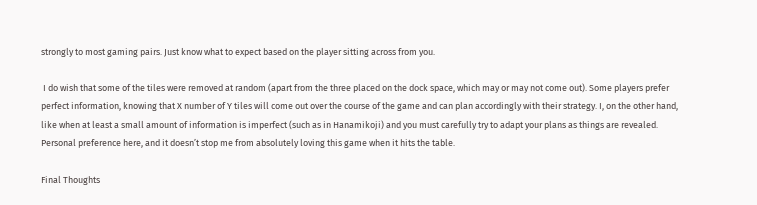strongly to most gaming pairs. Just know what to expect based on the player sitting across from you.

 I do wish that some of the tiles were removed at random (apart from the three placed on the dock space, which may or may not come out). Some players prefer perfect information, knowing that X number of Y tiles will come out over the course of the game and can plan accordingly with their strategy. I, on the other hand, like when at least a small amount of information is imperfect (such as in Hanamikoji) and you must carefully try to adapt your plans as things are revealed. Personal preference here, and it doesn’t stop me from absolutely loving this game when it hits the table.

Final Thoughts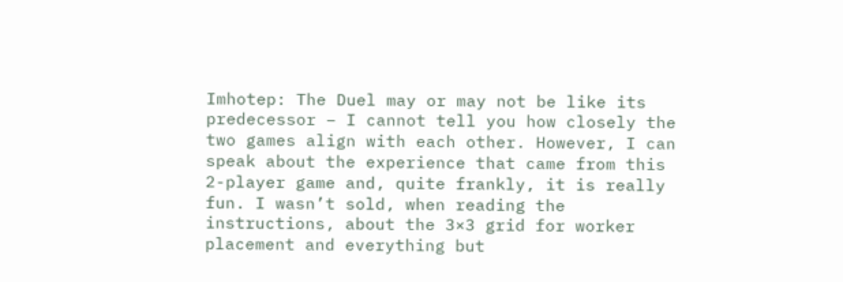Imhotep: The Duel may or may not be like its predecessor – I cannot tell you how closely the two games align with each other. However, I can speak about the experience that came from this 2-player game and, quite frankly, it is really fun. I wasn’t sold, when reading the instructions, about the 3×3 grid for worker placement and everything but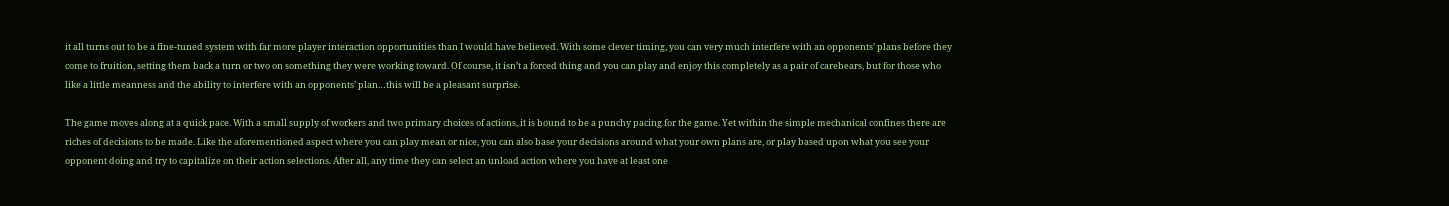it all turns out to be a fine-tuned system with far more player interaction opportunities than I would have believed. With some clever timing, you can very much interfere with an opponents’ plans before they come to fruition, setting them back a turn or two on something they were working toward. Of course, it isn’t a forced thing and you can play and enjoy this completely as a pair of carebears, but for those who like a little meanness and the ability to interfere with an opponents’ plan…this will be a pleasant surprise.

The game moves along at a quick pace. With a small supply of workers and two primary choices of actions, it is bound to be a punchy pacing for the game. Yet within the simple mechanical confines there are riches of decisions to be made. Like the aforementioned aspect where you can play mean or nice, you can also base your decisions around what your own plans are, or play based upon what you see your opponent doing and try to capitalize on their action selections. After all, any time they can select an unload action where you have at least one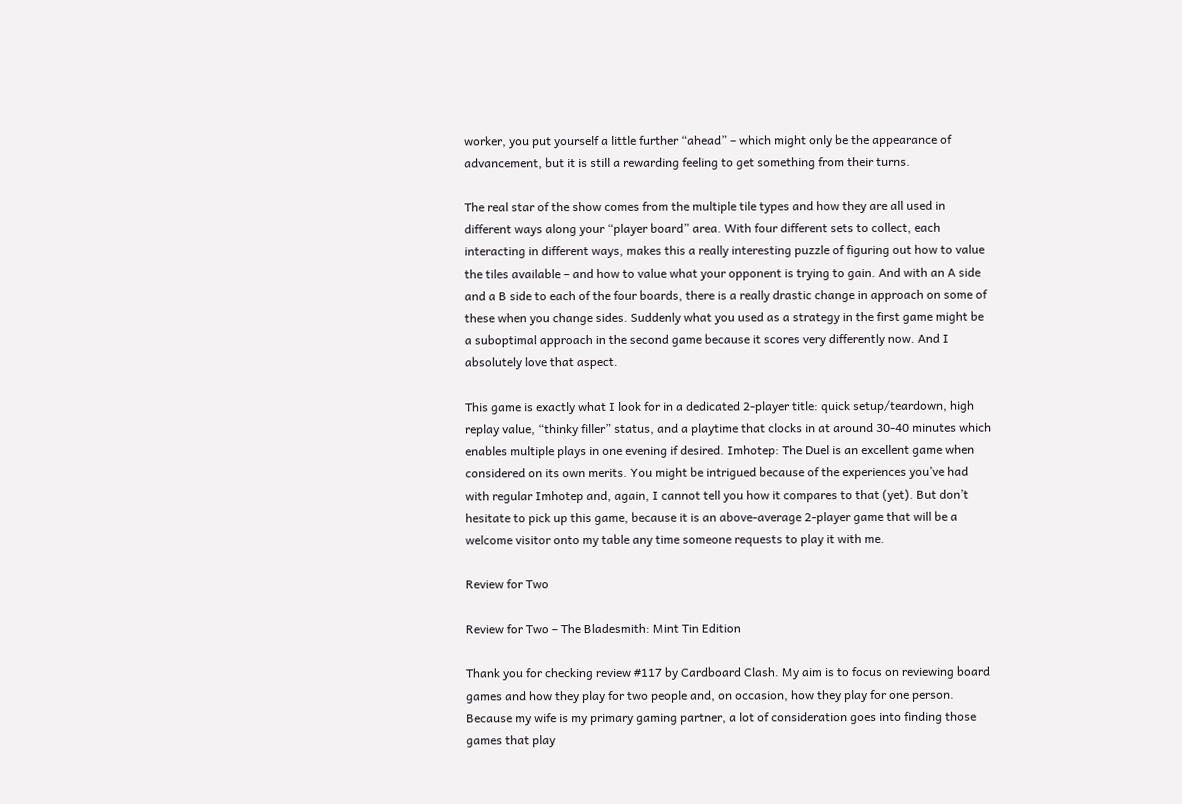worker, you put yourself a little further “ahead” – which might only be the appearance of advancement, but it is still a rewarding feeling to get something from their turns.

The real star of the show comes from the multiple tile types and how they are all used in different ways along your “player board” area. With four different sets to collect, each interacting in different ways, makes this a really interesting puzzle of figuring out how to value the tiles available – and how to value what your opponent is trying to gain. And with an A side and a B side to each of the four boards, there is a really drastic change in approach on some of these when you change sides. Suddenly what you used as a strategy in the first game might be a suboptimal approach in the second game because it scores very differently now. And I absolutely love that aspect.

This game is exactly what I look for in a dedicated 2-player title: quick setup/teardown, high replay value, “thinky filler” status, and a playtime that clocks in at around 30-40 minutes which enables multiple plays in one evening if desired. Imhotep: The Duel is an excellent game when considered on its own merits. You might be intrigued because of the experiences you’ve had with regular Imhotep and, again, I cannot tell you how it compares to that (yet). But don’t hesitate to pick up this game, because it is an above-average 2-player game that will be a welcome visitor onto my table any time someone requests to play it with me.

Review for Two

Review for Two – The Bladesmith: Mint Tin Edition

Thank you for checking review #117 by Cardboard Clash. My aim is to focus on reviewing board games and how they play for two people and, on occasion, how they play for one person. Because my wife is my primary gaming partner, a lot of consideration goes into finding those games that play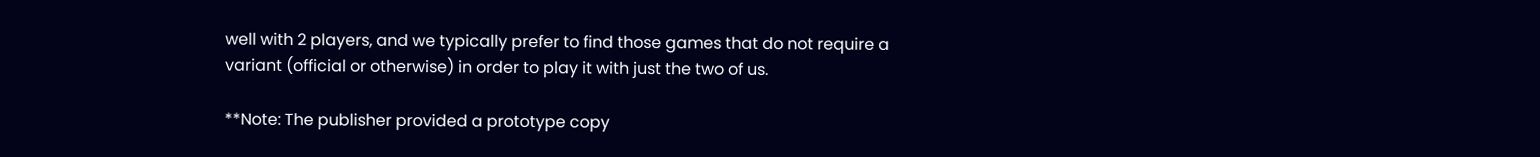well with 2 players, and we typically prefer to find those games that do not require a variant (official or otherwise) in order to play it with just the two of us.

**Note: The publisher provided a prototype copy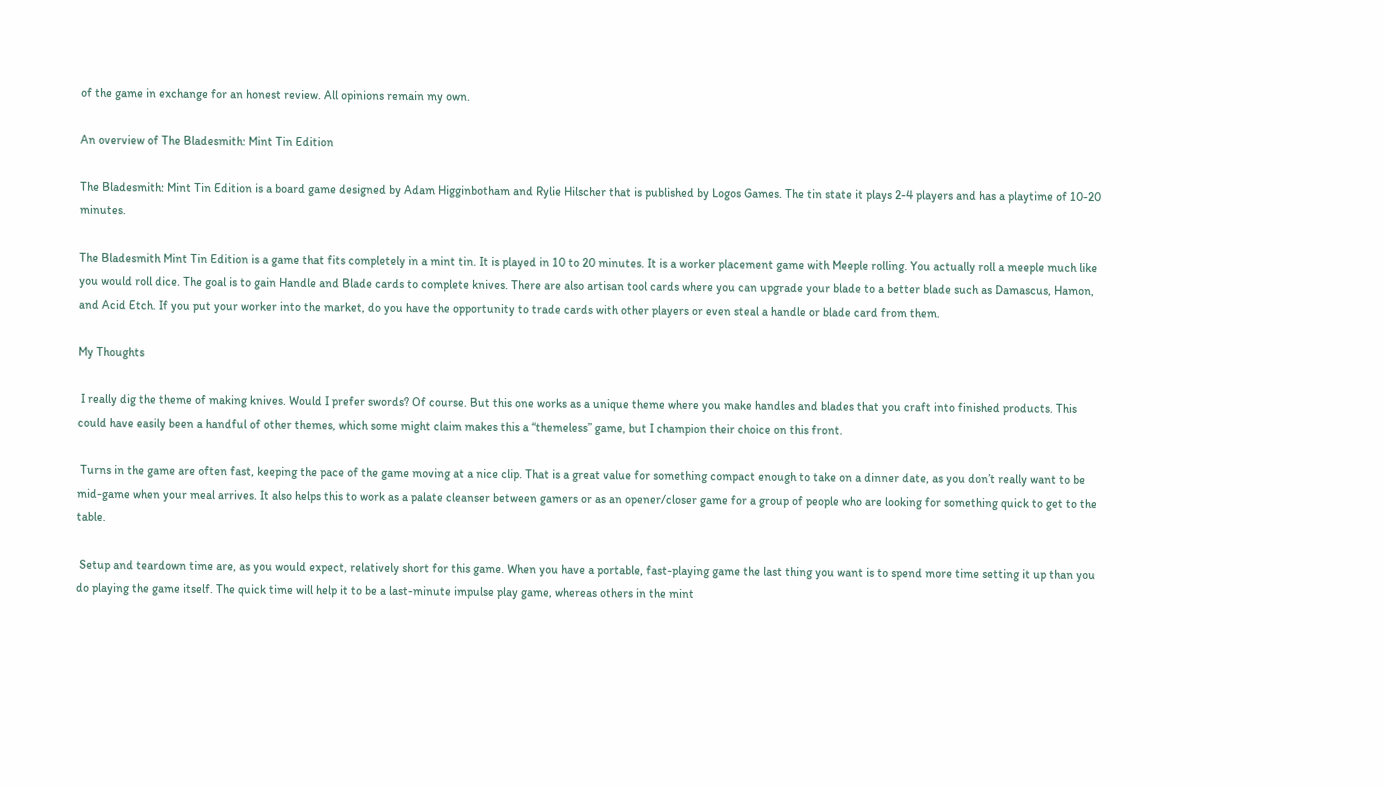of the game in exchange for an honest review. All opinions remain my own.

An overview of The Bladesmith: Mint Tin Edition

The Bladesmith: Mint Tin Edition is a board game designed by Adam Higginbotham and Rylie Hilscher that is published by Logos Games. The tin state it plays 2-4 players and has a playtime of 10-20 minutes.

The Bladesmith Mint Tin Edition is a game that fits completely in a mint tin. It is played in 10 to 20 minutes. It is a worker placement game with Meeple rolling. You actually roll a meeple much like you would roll dice. The goal is to gain Handle and Blade cards to complete knives. There are also artisan tool cards where you can upgrade your blade to a better blade such as Damascus, Hamon, and Acid Etch. If you put your worker into the market, do you have the opportunity to trade cards with other players or even steal a handle or blade card from them.

My Thoughts

 I really dig the theme of making knives. Would I prefer swords? Of course. But this one works as a unique theme where you make handles and blades that you craft into finished products. This could have easily been a handful of other themes, which some might claim makes this a “themeless” game, but I champion their choice on this front.

 Turns in the game are often fast, keeping the pace of the game moving at a nice clip. That is a great value for something compact enough to take on a dinner date, as you don’t really want to be mid-game when your meal arrives. It also helps this to work as a palate cleanser between gamers or as an opener/closer game for a group of people who are looking for something quick to get to the table.

 Setup and teardown time are, as you would expect, relatively short for this game. When you have a portable, fast-playing game the last thing you want is to spend more time setting it up than you do playing the game itself. The quick time will help it to be a last-minute impulse play game, whereas others in the mint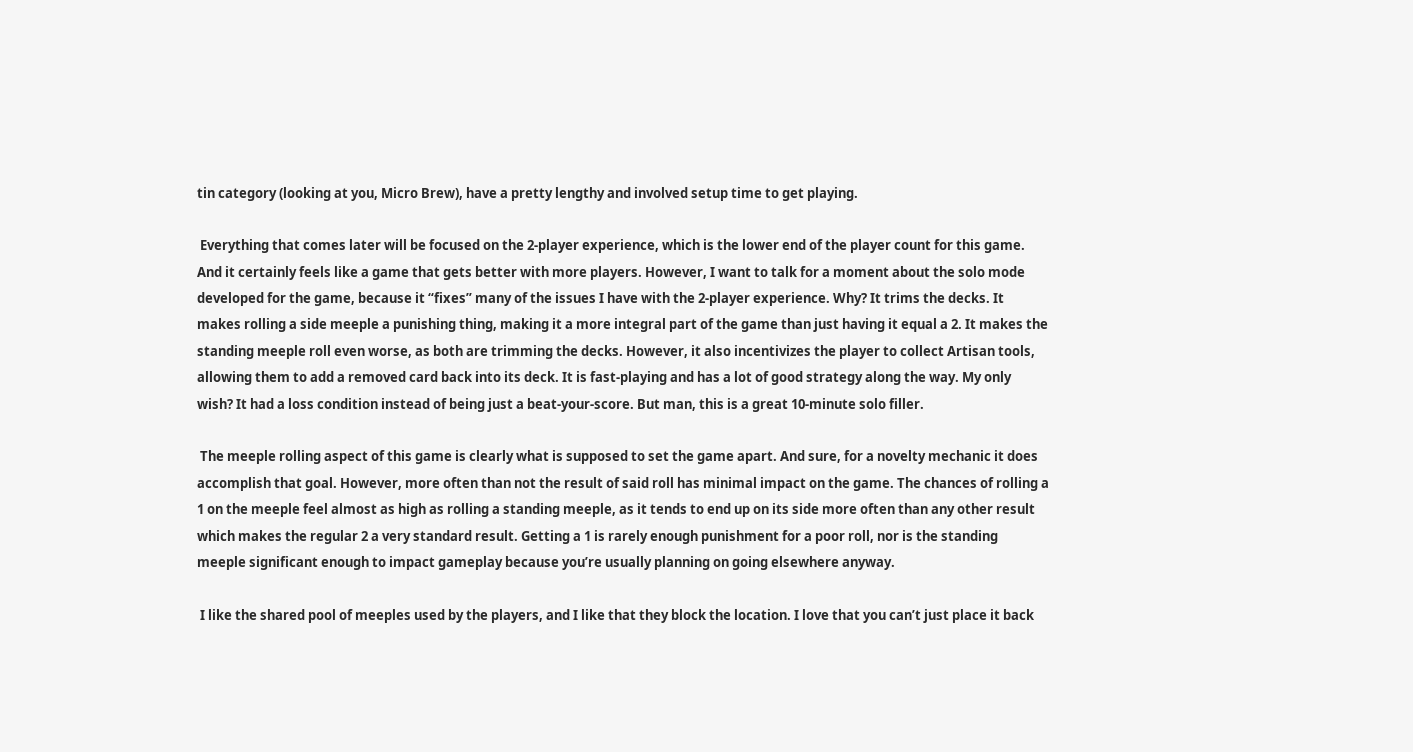tin category (looking at you, Micro Brew), have a pretty lengthy and involved setup time to get playing.

 Everything that comes later will be focused on the 2-player experience, which is the lower end of the player count for this game. And it certainly feels like a game that gets better with more players. However, I want to talk for a moment about the solo mode developed for the game, because it “fixes” many of the issues I have with the 2-player experience. Why? It trims the decks. It makes rolling a side meeple a punishing thing, making it a more integral part of the game than just having it equal a 2. It makes the standing meeple roll even worse, as both are trimming the decks. However, it also incentivizes the player to collect Artisan tools, allowing them to add a removed card back into its deck. It is fast-playing and has a lot of good strategy along the way. My only wish? It had a loss condition instead of being just a beat-your-score. But man, this is a great 10-minute solo filler.

 The meeple rolling aspect of this game is clearly what is supposed to set the game apart. And sure, for a novelty mechanic it does accomplish that goal. However, more often than not the result of said roll has minimal impact on the game. The chances of rolling a 1 on the meeple feel almost as high as rolling a standing meeple, as it tends to end up on its side more often than any other result which makes the regular 2 a very standard result. Getting a 1 is rarely enough punishment for a poor roll, nor is the standing meeple significant enough to impact gameplay because you’re usually planning on going elsewhere anyway.

 I like the shared pool of meeples used by the players, and I like that they block the location. I love that you can’t just place it back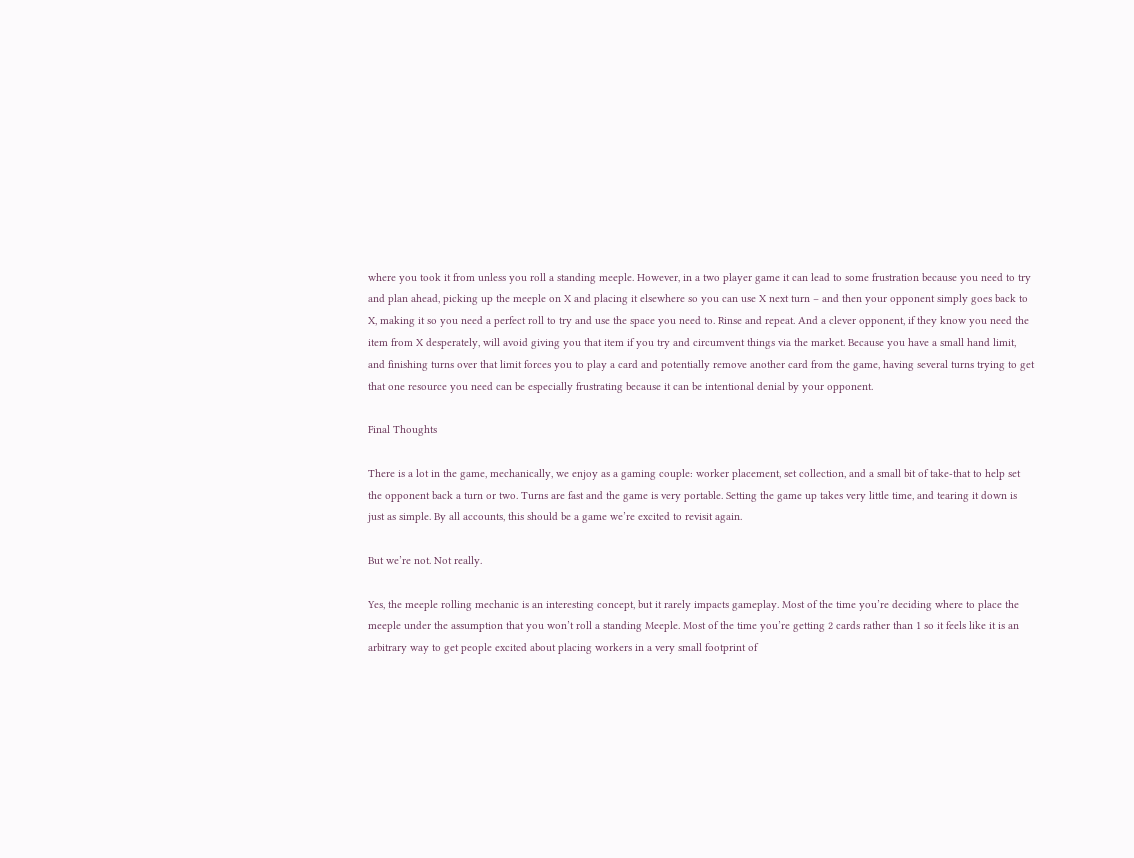where you took it from unless you roll a standing meeple. However, in a two player game it can lead to some frustration because you need to try and plan ahead, picking up the meeple on X and placing it elsewhere so you can use X next turn – and then your opponent simply goes back to X, making it so you need a perfect roll to try and use the space you need to. Rinse and repeat. And a clever opponent, if they know you need the item from X desperately, will avoid giving you that item if you try and circumvent things via the market. Because you have a small hand limit, and finishing turns over that limit forces you to play a card and potentially remove another card from the game, having several turns trying to get that one resource you need can be especially frustrating because it can be intentional denial by your opponent.

Final Thoughts

There is a lot in the game, mechanically, we enjoy as a gaming couple: worker placement, set collection, and a small bit of take-that to help set the opponent back a turn or two. Turns are fast and the game is very portable. Setting the game up takes very little time, and tearing it down is just as simple. By all accounts, this should be a game we’re excited to revisit again.

But we’re not. Not really.

Yes, the meeple rolling mechanic is an interesting concept, but it rarely impacts gameplay. Most of the time you’re deciding where to place the meeple under the assumption that you won’t roll a standing Meeple. Most of the time you’re getting 2 cards rather than 1 so it feels like it is an arbitrary way to get people excited about placing workers in a very small footprint of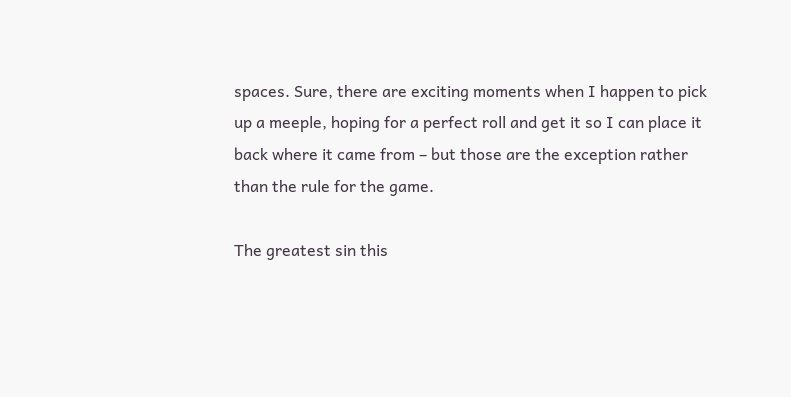spaces. Sure, there are exciting moments when I happen to pick up a meeple, hoping for a perfect roll and get it so I can place it back where it came from – but those are the exception rather than the rule for the game.

The greatest sin this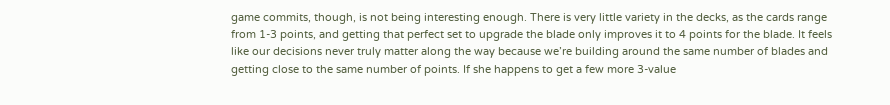game commits, though, is not being interesting enough. There is very little variety in the decks, as the cards range from 1-3 points, and getting that perfect set to upgrade the blade only improves it to 4 points for the blade. It feels like our decisions never truly matter along the way because we’re building around the same number of blades and getting close to the same number of points. If she happens to get a few more 3-value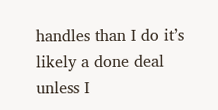handles than I do it’s likely a done deal unless I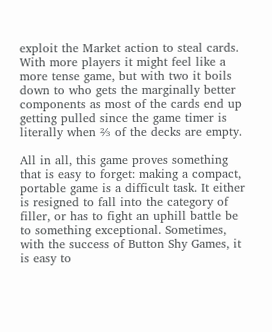exploit the Market action to steal cards. With more players it might feel like a more tense game, but with two it boils down to who gets the marginally better components as most of the cards end up getting pulled since the game timer is literally when ⅔ of the decks are empty.

All in all, this game proves something that is easy to forget: making a compact, portable game is a difficult task. It either is resigned to fall into the category of filler, or has to fight an uphill battle be to something exceptional. Sometimes, with the success of Button Shy Games, it is easy to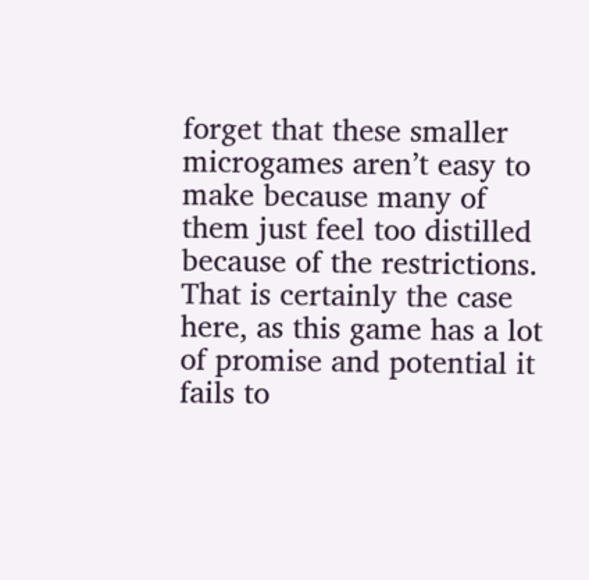forget that these smaller microgames aren’t easy to make because many of them just feel too distilled because of the restrictions. That is certainly the case here, as this game has a lot of promise and potential it fails to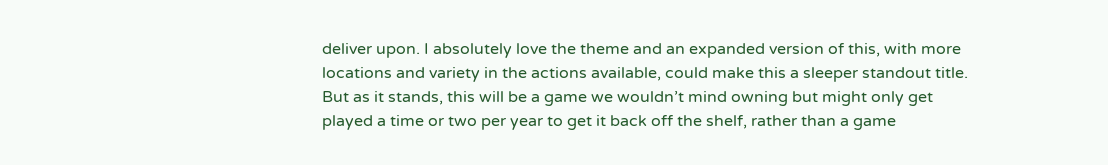deliver upon. I absolutely love the theme and an expanded version of this, with more locations and variety in the actions available, could make this a sleeper standout title. But as it stands, this will be a game we wouldn’t mind owning but might only get played a time or two per year to get it back off the shelf, rather than a game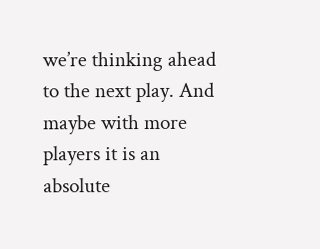we’re thinking ahead to the next play. And maybe with more players it is an absolute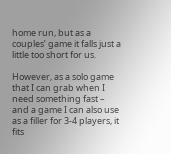home run, but as a couples’ game it falls just a little too short for us.

However, as a solo game that I can grab when I need something fast – and a game I can also use as a filler for 3-4 players, it fits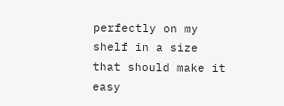perfectly on my shelf in a size that should make it easy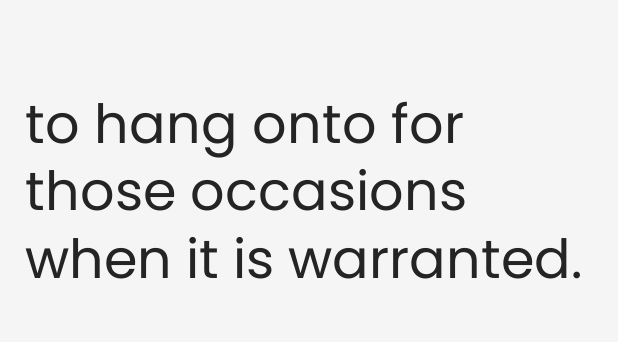to hang onto for those occasions when it is warranted.